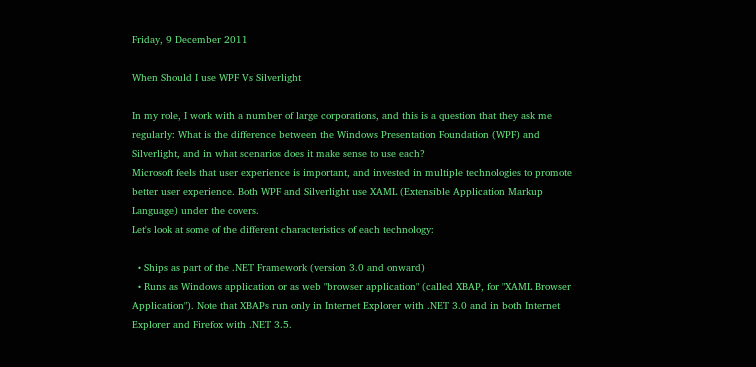Friday, 9 December 2011

When Should I use WPF Vs Silverlight

In my role, I work with a number of large corporations, and this is a question that they ask me regularly: What is the difference between the Windows Presentation Foundation (WPF) and Silverlight, and in what scenarios does it make sense to use each?
Microsoft feels that user experience is important, and invested in multiple technologies to promote better user experience. Both WPF and Silverlight use XAML (Extensible Application Markup Language) under the covers.
Let's look at some of the different characteristics of each technology:

  • Ships as part of the .NET Framework (version 3.0 and onward)
  • Runs as Windows application or as web "browser application" (called XBAP, for "XAML Browser Application"). Note that XBAPs run only in Internet Explorer with .NET 3.0 and in both Internet Explorer and Firefox with .NET 3.5.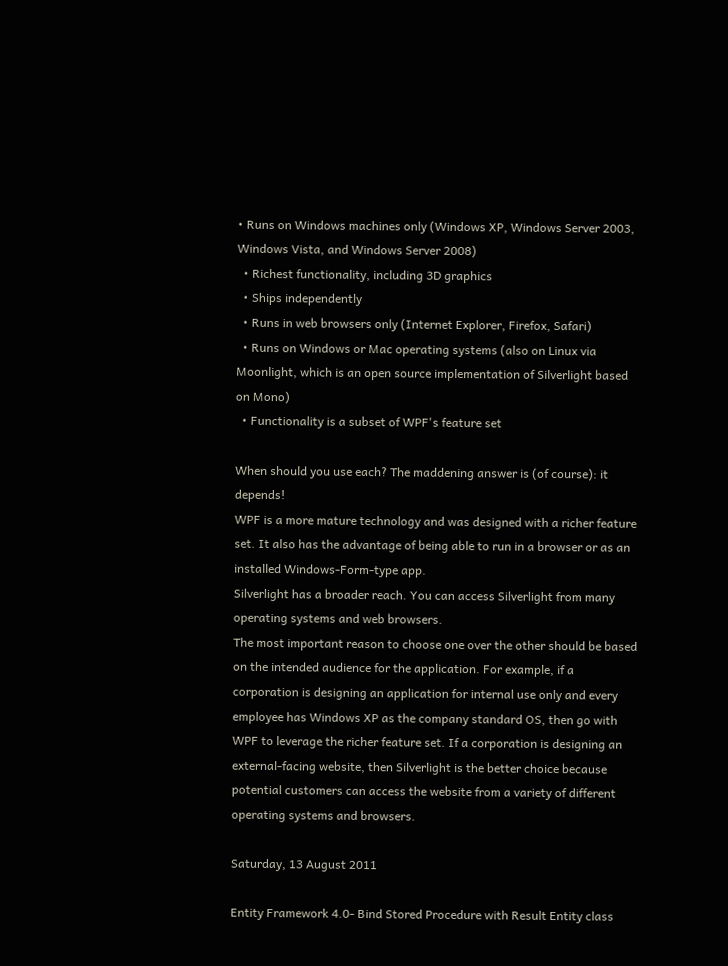• Runs on Windows machines only (Windows XP, Windows Server 2003, Windows Vista, and Windows Server 2008)
  • Richest functionality, including 3D graphics
  • Ships independently
  • Runs in web browsers only (Internet Explorer, Firefox, Safari)
  • Runs on Windows or Mac operating systems (also on Linux via Moonlight, which is an open source implementation of Silverlight based on Mono)
  • Functionality is a subset of WPF's feature set

When should you use each? The maddening answer is (of course): it depends!
WPF is a more mature technology and was designed with a richer feature set. It also has the advantage of being able to run in a browser or as an installed Windows-Form-type app.
Silverlight has a broader reach. You can access Silverlight from many operating systems and web browsers.
The most important reason to choose one over the other should be based on the intended audience for the application. For example, if a corporation is designing an application for internal use only and every employee has Windows XP as the company standard OS, then go with WPF to leverage the richer feature set. If a corporation is designing an external-facing website, then Silverlight is the better choice because potential customers can access the website from a variety of different operating systems and browsers.

Saturday, 13 August 2011

Entity Framework 4.0- Bind Stored Procedure with Result Entity class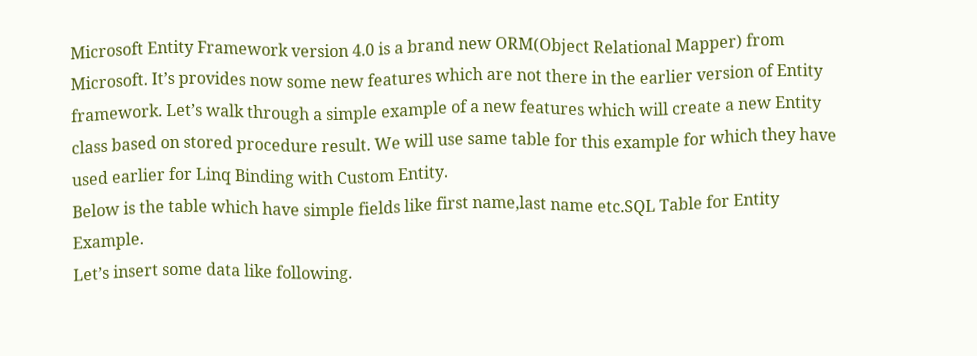Microsoft Entity Framework version 4.0 is a brand new ORM(Object Relational Mapper) from Microsoft. It’s provides now some new features which are not there in the earlier version of Entity framework. Let’s walk through a simple example of a new features which will create a new Entity class based on stored procedure result. We will use same table for this example for which they have used earlier for Linq Binding with Custom Entity.
Below is the table which have simple fields like first name,last name etc.SQL Table for Entity Example.
Let’s insert some data like following.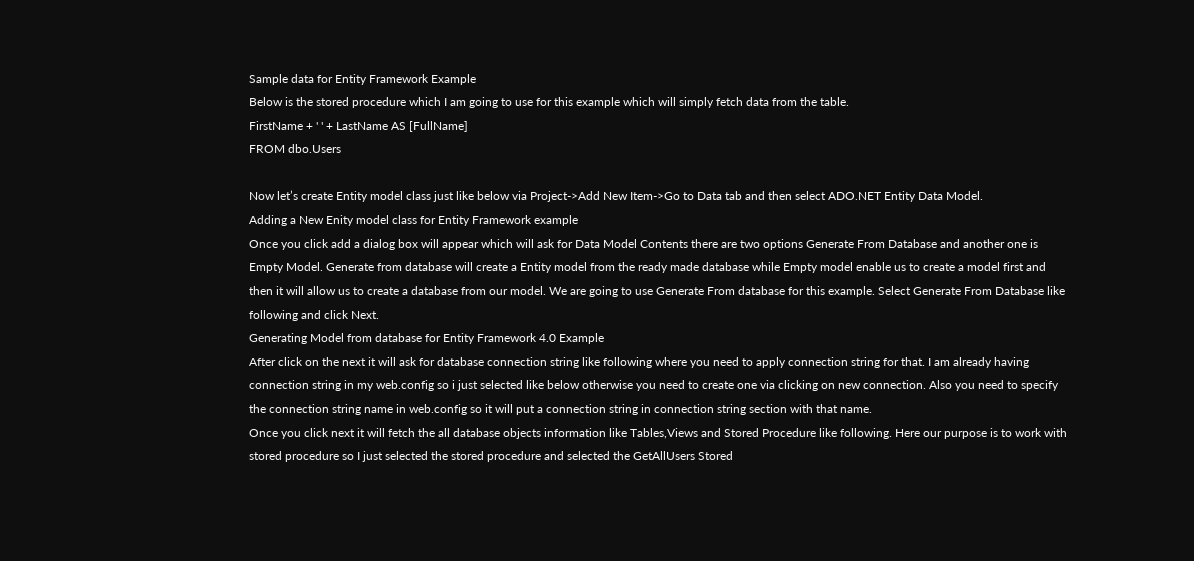Sample data for Entity Framework Example
Below is the stored procedure which I am going to use for this example which will simply fetch data from the table.
FirstName + ' ' + LastName AS [FullName]
FROM dbo.Users

Now let’s create Entity model class just like below via Project->Add New Item->Go to Data tab and then select ADO.NET Entity Data Model.
Adding a New Enity model class for Entity Framework example
Once you click add a dialog box will appear which will ask for Data Model Contents there are two options Generate From Database and another one is Empty Model. Generate from database will create a Entity model from the ready made database while Empty model enable us to create a model first and then it will allow us to create a database from our model. We are going to use Generate From database for this example. Select Generate From Database like following and click Next.
Generating Model from database for Entity Framework 4.0 Example
After click on the next it will ask for database connection string like following where you need to apply connection string for that. I am already having connection string in my web.config so i just selected like below otherwise you need to create one via clicking on new connection. Also you need to specify the connection string name in web.config so it will put a connection string in connection string section with that name.
Once you click next it will fetch the all database objects information like Tables,Views and Stored Procedure like following. Here our purpose is to work with stored procedure so I just selected the stored procedure and selected the GetAllUsers Stored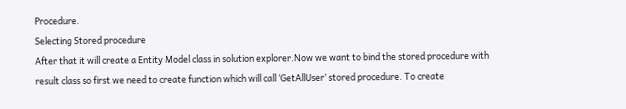Procedure.
Selecting Stored procedure
After that it will create a Entity Model class in solution explorer.Now we want to bind the stored procedure with result class so first we need to create function which will call ‘GetAllUser’ stored procedure. To create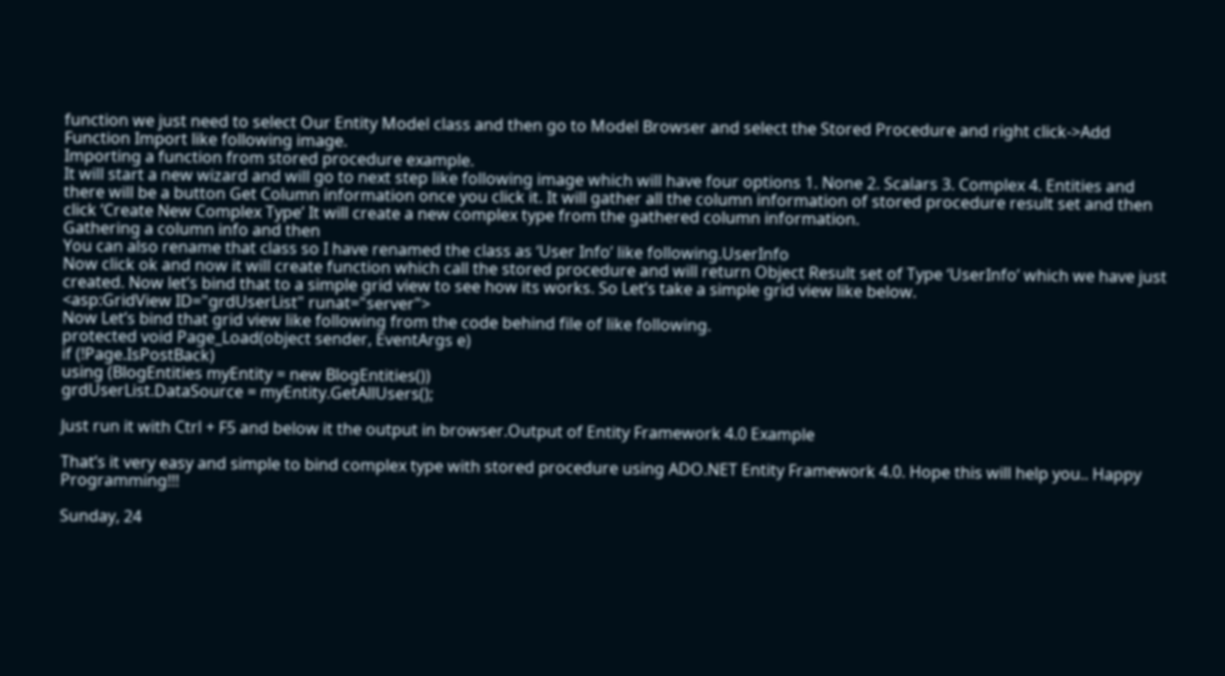function we just need to select Our Entity Model class and then go to Model Browser and select the Stored Procedure and right click->Add Function Import like following image.
Importing a function from stored procedure example.
It will start a new wizard and will go to next step like following image which will have four options 1. None 2. Scalars 3. Complex 4. Entities and there will be a button Get Column information once you click it. It will gather all the column information of stored procedure result set and then click ‘Create New Complex Type’ It will create a new complex type from the gathered column information.
Gathering a column info and then
You can also rename that class so I have renamed the class as ‘User Info’ like following.UserInfo
Now click ok and now it will create function which call the stored procedure and will return Object Result set of Type ‘UserInfo’ which we have just created. Now let’s bind that to a simple grid view to see how its works. So Let’s take a simple grid view like below.
<asp:GridView ID="grdUserList" runat="server">
Now Let’s bind that grid view like following from the code behind file of like following.
protected void Page_Load(object sender, EventArgs e)
if (!Page.IsPostBack)
using (BlogEntities myEntity = new BlogEntities())
grdUserList.DataSource = myEntity.GetAllUsers();

Just run it with Ctrl + F5 and below it the output in browser.Output of Entity Framework 4.0 Example

That’s it very easy and simple to bind complex type with stored procedure using ADO.NET Entity Framework 4.0. Hope this will help you.. Happy Programming!!!

Sunday, 24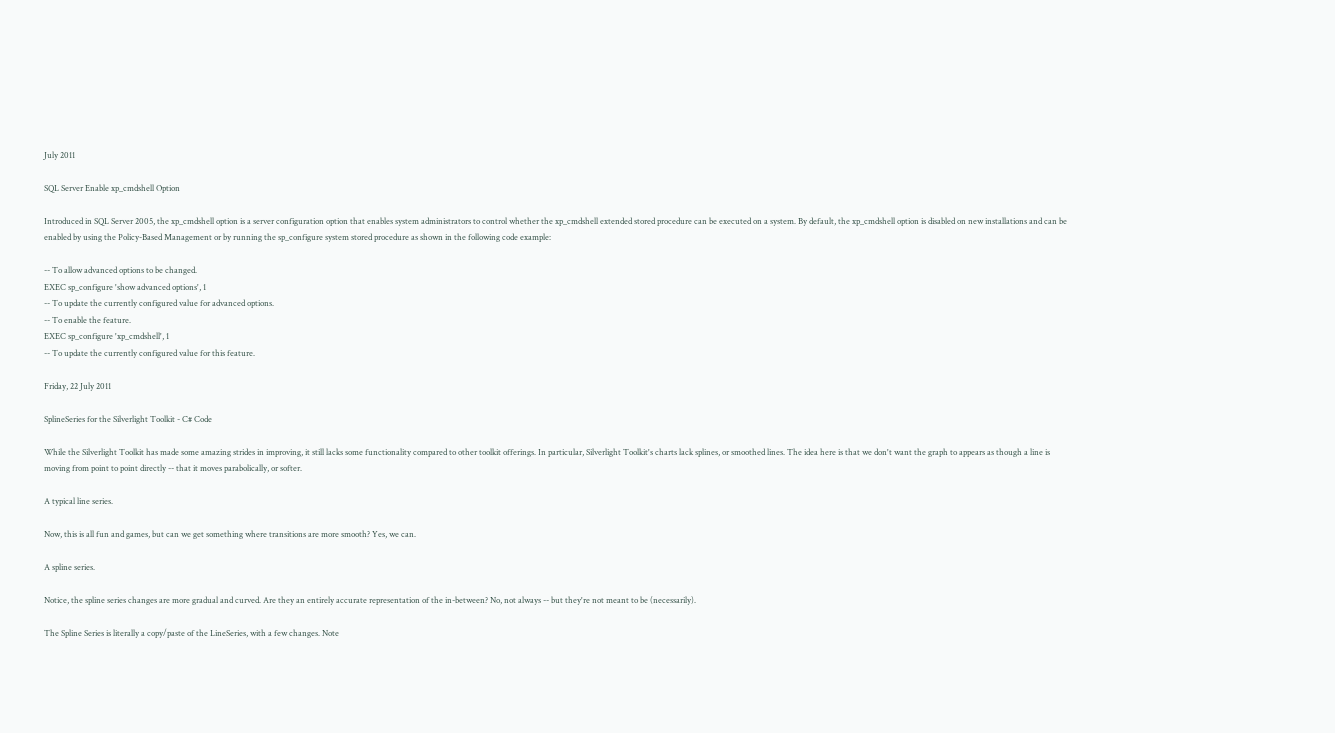July 2011

SQL Server Enable xp_cmdshell Option

Introduced in SQL Server 2005, the xp_cmdshell option is a server configuration option that enables system administrators to control whether the xp_cmdshell extended stored procedure can be executed on a system. By default, the xp_cmdshell option is disabled on new installations and can be enabled by using the Policy-Based Management or by running the sp_configure system stored procedure as shown in the following code example:

-- To allow advanced options to be changed.
EXEC sp_configure 'show advanced options', 1
-- To update the currently configured value for advanced options.
-- To enable the feature.
EXEC sp_configure 'xp_cmdshell', 1
-- To update the currently configured value for this feature.

Friday, 22 July 2011

SplineSeries for the Silverlight Toolkit - C# Code

While the Silverlight Toolkit has made some amazing strides in improving, it still lacks some functionality compared to other toolkit offerings. In particular, Silverlight Toolkit's charts lack splines, or smoothed lines. The idea here is that we don't want the graph to appears as though a line is moving from point to point directly -- that it moves parabolically, or softer.

A typical line series.

Now, this is all fun and games, but can we get something where transitions are more smooth? Yes, we can.

A spline series.

Notice, the spline series changes are more gradual and curved. Are they an entirely accurate representation of the in-between? No, not always -- but they're not meant to be (necessarily).

The Spline Series is literally a copy/paste of the LineSeries, with a few changes. Note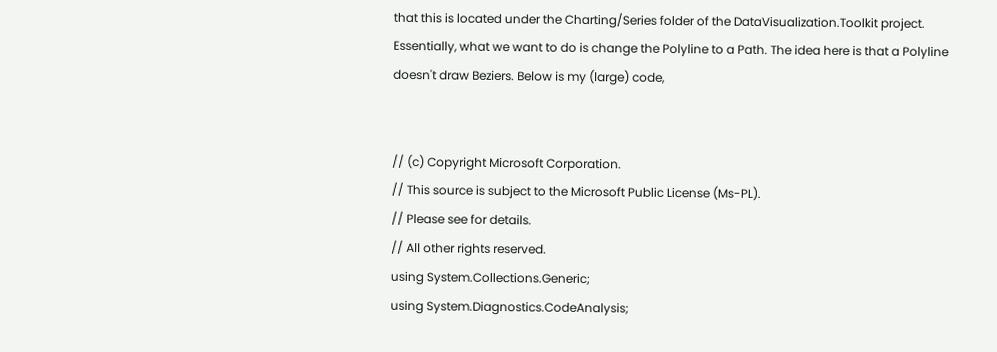that this is located under the Charting/Series folder of the DataVisualization.Toolkit project. Essentially, what we want to do is change the Polyline to a Path. The idea here is that a Polyline doesn't draw Beziers. Below is my (large) code,


// (c) Copyright Microsoft Corporation.
// This source is subject to the Microsoft Public License (Ms-PL).
// Please see for details.
// All other rights reserved.
using System.Collections.Generic;
using System.Diagnostics.CodeAnalysis;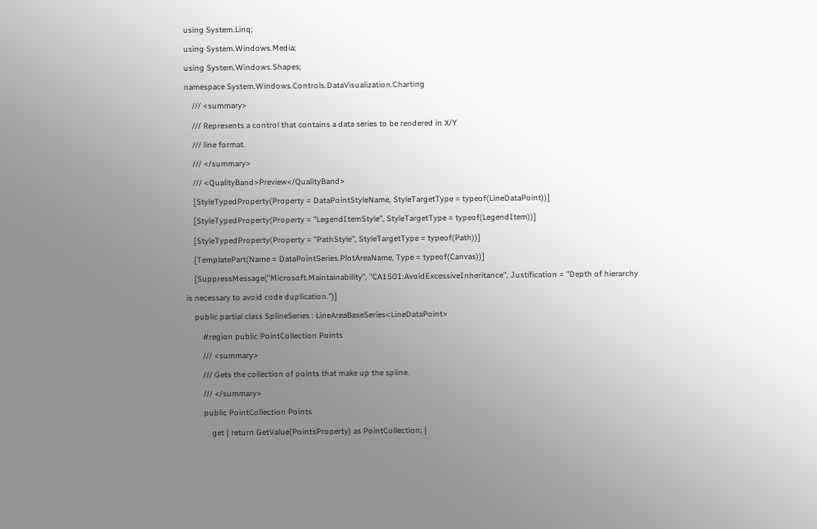using System.Linq;
using System.Windows.Media;
using System.Windows.Shapes;
namespace System.Windows.Controls.DataVisualization.Charting
    /// <summary>
    /// Represents a control that contains a data series to be rendered in X/Y
    /// line format.
    /// </summary>
    /// <QualityBand>Preview</QualityBand>
    [StyleTypedProperty(Property = DataPointStyleName, StyleTargetType = typeof(LineDataPoint))]
    [StyleTypedProperty(Property = "LegendItemStyle", StyleTargetType = typeof(LegendItem))]
    [StyleTypedProperty(Property = "PathStyle", StyleTargetType = typeof(Path))]
    [TemplatePart(Name = DataPointSeries.PlotAreaName, Type = typeof(Canvas))]
    [SuppressMessage("Microsoft.Maintainability", "CA1501:AvoidExcessiveInheritance", Justification = "Depth of hierarchy is necessary to avoid code duplication.")]
    public partial class SplineSeries : LineAreaBaseSeries<LineDataPoint>
        #region public PointCollection Points
        /// <summary>
        /// Gets the collection of points that make up the spline.
        /// </summary>
        public PointCollection Points
            get { return GetValue(PointsProperty) as PointCollection; }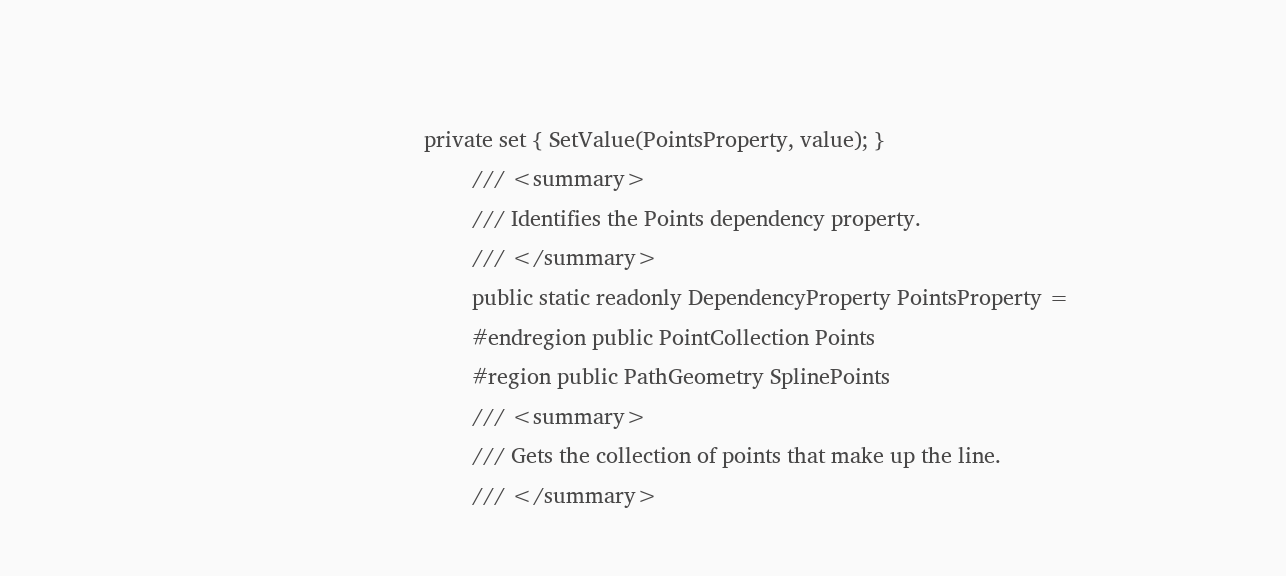private set { SetValue(PointsProperty, value); }
        /// <summary>
        /// Identifies the Points dependency property.
        /// </summary>
        public static readonly DependencyProperty PointsProperty =
        #endregion public PointCollection Points
        #region public PathGeometry SplinePoints
        /// <summary>
        /// Gets the collection of points that make up the line.
        /// </summary>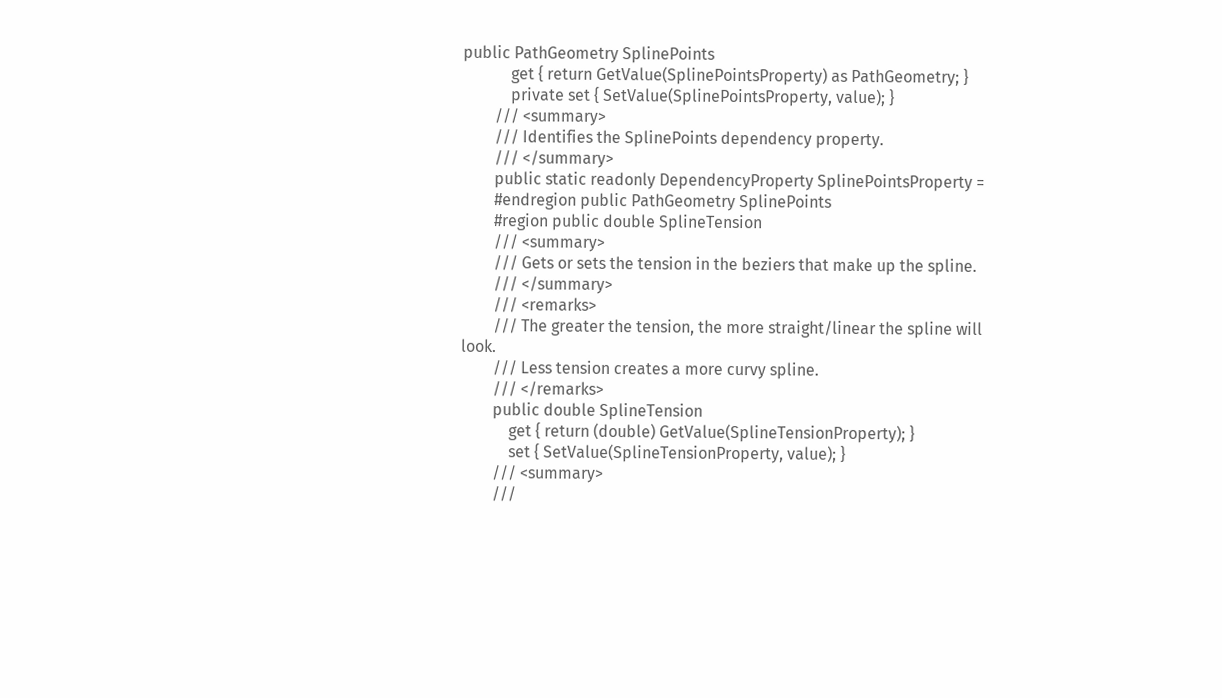public PathGeometry SplinePoints
            get { return GetValue(SplinePointsProperty) as PathGeometry; }
            private set { SetValue(SplinePointsProperty, value); }
        /// <summary>
        /// Identifies the SplinePoints dependency property.
        /// </summary>
        public static readonly DependencyProperty SplinePointsProperty =
        #endregion public PathGeometry SplinePoints
        #region public double SplineTension
        /// <summary>
        /// Gets or sets the tension in the beziers that make up the spline.
        /// </summary>
        /// <remarks>
        /// The greater the tension, the more straight/linear the spline will look.
        /// Less tension creates a more curvy spline.
        /// </remarks>
        public double SplineTension
            get { return (double) GetValue(SplineTensionProperty); }
            set { SetValue(SplineTensionProperty, value); }
        /// <summary>
        ///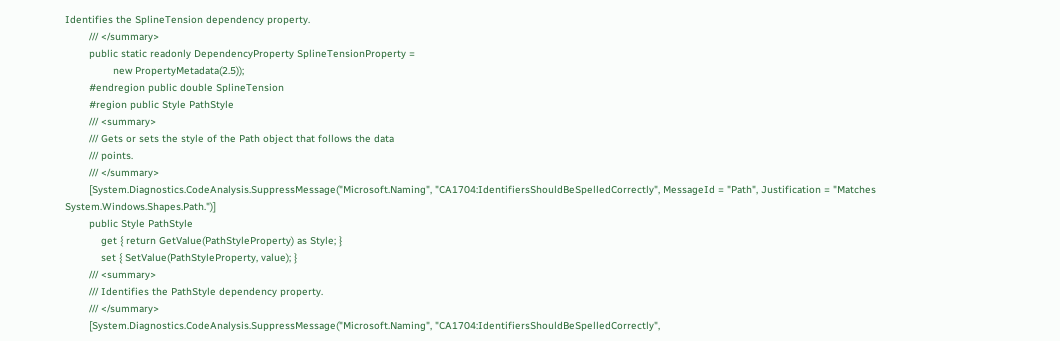Identifies the SplineTension dependency property.
        /// </summary>
        public static readonly DependencyProperty SplineTensionProperty =
                new PropertyMetadata(2.5));
        #endregion public double SplineTension
        #region public Style PathStyle
        /// <summary>
        /// Gets or sets the style of the Path object that follows the data
        /// points.
        /// </summary>
        [System.Diagnostics.CodeAnalysis.SuppressMessage("Microsoft.Naming", "CA1704:IdentifiersShouldBeSpelledCorrectly", MessageId = "Path", Justification = "Matches System.Windows.Shapes.Path.")]
        public Style PathStyle
            get { return GetValue(PathStyleProperty) as Style; }
            set { SetValue(PathStyleProperty, value); }
        /// <summary>
        /// Identifies the PathStyle dependency property.
        /// </summary>
        [System.Diagnostics.CodeAnalysis.SuppressMessage("Microsoft.Naming", "CA1704:IdentifiersShouldBeSpelledCorrectly",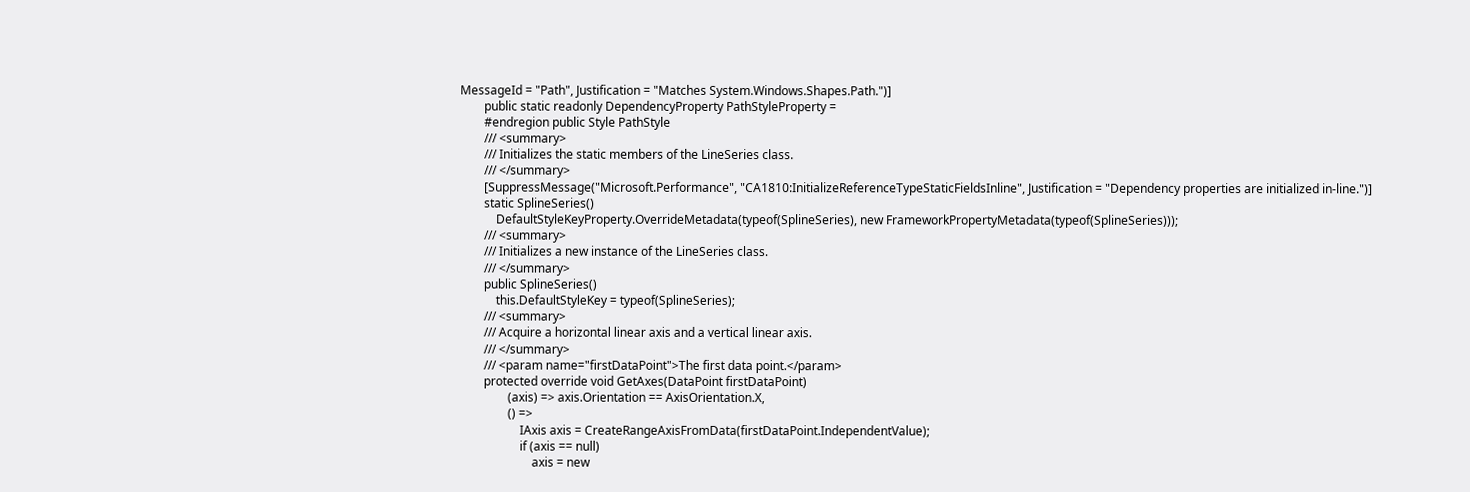MessageId = "Path", Justification = "Matches System.Windows.Shapes.Path.")]
        public static readonly DependencyProperty PathStyleProperty =
        #endregion public Style PathStyle
        /// <summary>
        /// Initializes the static members of the LineSeries class.
        /// </summary>
        [SuppressMessage("Microsoft.Performance", "CA1810:InitializeReferenceTypeStaticFieldsInline", Justification = "Dependency properties are initialized in-line.")]
        static SplineSeries()
            DefaultStyleKeyProperty.OverrideMetadata(typeof(SplineSeries), new FrameworkPropertyMetadata(typeof(SplineSeries)));
        /// <summary>
        /// Initializes a new instance of the LineSeries class.
        /// </summary>
        public SplineSeries()
            this.DefaultStyleKey = typeof(SplineSeries);
        /// <summary>
        /// Acquire a horizontal linear axis and a vertical linear axis.
        /// </summary>
        /// <param name="firstDataPoint">The first data point.</param>
        protected override void GetAxes(DataPoint firstDataPoint)
                (axis) => axis.Orientation == AxisOrientation.X,
                () =>
                    IAxis axis = CreateRangeAxisFromData(firstDataPoint.IndependentValue);
                    if (axis == null)
                        axis = new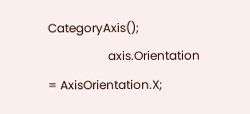CategoryAxis();
                    axis.Orientation = AxisOrientation.X;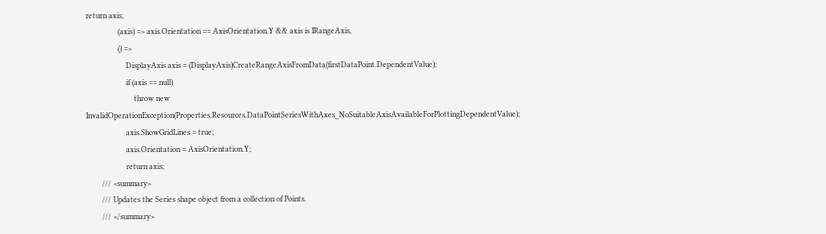return axis;
                (axis) => axis.Orientation == AxisOrientation.Y && axis is IRangeAxis,
                () =>
                    DisplayAxis axis = (DisplayAxis)CreateRangeAxisFromData(firstDataPoint.DependentValue);
                    if (axis == null)
                        throw new InvalidOperationException(Properties.Resources.DataPointSeriesWithAxes_NoSuitableAxisAvailableForPlottingDependentValue);
                    axis.ShowGridLines = true;
                    axis.Orientation = AxisOrientation.Y;
                    return axis;
        /// <summary>
        /// Updates the Series shape object from a collection of Points.
        /// </summary>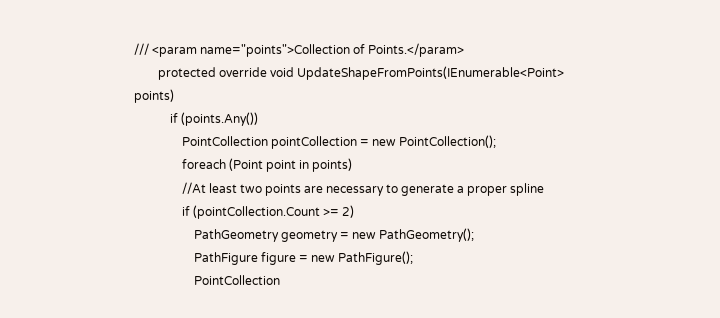/// <param name="points">Collection of Points.</param>
        protected override void UpdateShapeFromPoints(IEnumerable<Point> points)
            if (points.Any())
                PointCollection pointCollection = new PointCollection();
                foreach (Point point in points)
                //At least two points are necessary to generate a proper spline
                if (pointCollection.Count >= 2)
                    PathGeometry geometry = new PathGeometry();
                    PathFigure figure = new PathFigure();
                    PointCollection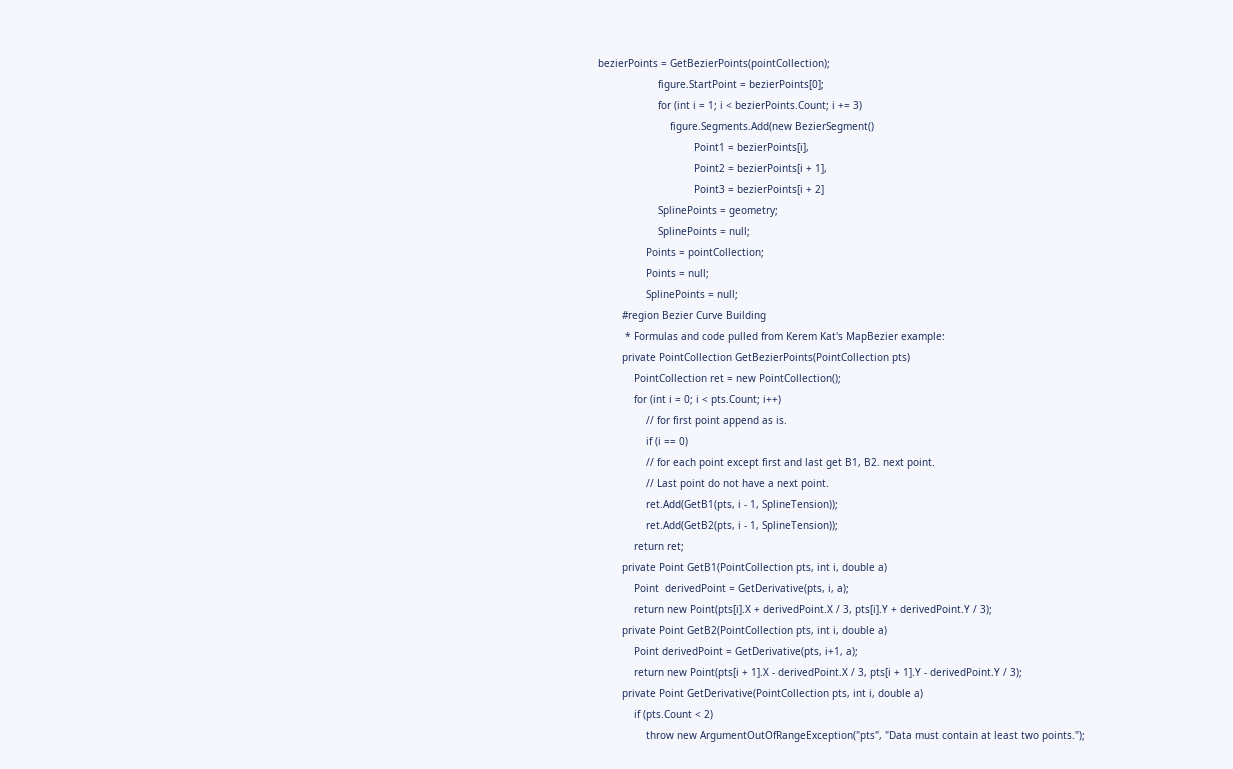bezierPoints = GetBezierPoints(pointCollection);
                    figure.StartPoint = bezierPoints[0];
                    for (int i = 1; i < bezierPoints.Count; i += 3)
                        figure.Segments.Add(new BezierSegment()
                                Point1 = bezierPoints[i],
                                Point2 = bezierPoints[i + 1],
                                Point3 = bezierPoints[i + 2]
                    SplinePoints = geometry;
                    SplinePoints = null;
                Points = pointCollection;
                Points = null;
                SplinePoints = null;
        #region Bezier Curve Building
         * Formulas and code pulled from Kerem Kat's MapBezier example:
        private PointCollection GetBezierPoints(PointCollection pts)
            PointCollection ret = new PointCollection();
            for (int i = 0; i < pts.Count; i++)
                // for first point append as is.
                if (i == 0)
                // for each point except first and last get B1, B2. next point.
                // Last point do not have a next point.
                ret.Add(GetB1(pts, i - 1, SplineTension));
                ret.Add(GetB2(pts, i - 1, SplineTension));
            return ret;
        private Point GetB1(PointCollection pts, int i, double a)
            Point  derivedPoint = GetDerivative(pts, i, a);
            return new Point(pts[i].X + derivedPoint.X / 3, pts[i].Y + derivedPoint.Y / 3);
        private Point GetB2(PointCollection pts, int i, double a)
            Point derivedPoint = GetDerivative(pts, i+1, a);
            return new Point(pts[i + 1].X - derivedPoint.X / 3, pts[i + 1].Y - derivedPoint.Y / 3);
        private Point GetDerivative(PointCollection pts, int i, double a)
            if (pts.Count < 2)
                throw new ArgumentOutOfRangeException("pts", "Data must contain at least two points.");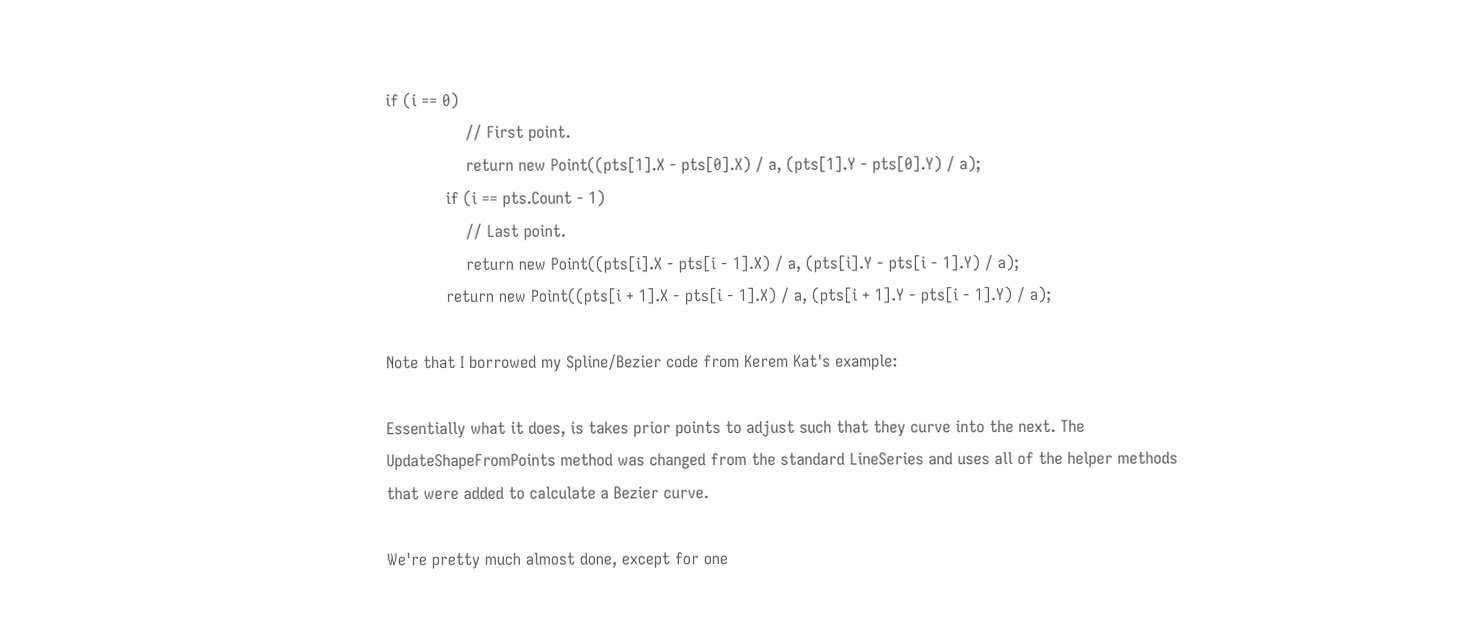if (i == 0)
                // First point.
                return new Point((pts[1].X - pts[0].X) / a, (pts[1].Y - pts[0].Y) / a);
            if (i == pts.Count - 1)
                // Last point.
                return new Point((pts[i].X - pts[i - 1].X) / a, (pts[i].Y - pts[i - 1].Y) / a);
            return new Point((pts[i + 1].X - pts[i - 1].X) / a, (pts[i + 1].Y - pts[i - 1].Y) / a);

Note that I borrowed my Spline/Bezier code from Kerem Kat's example:

Essentially what it does, is takes prior points to adjust such that they curve into the next. The UpdateShapeFromPoints method was changed from the standard LineSeries and uses all of the helper methods that were added to calculate a Bezier curve.

We're pretty much almost done, except for one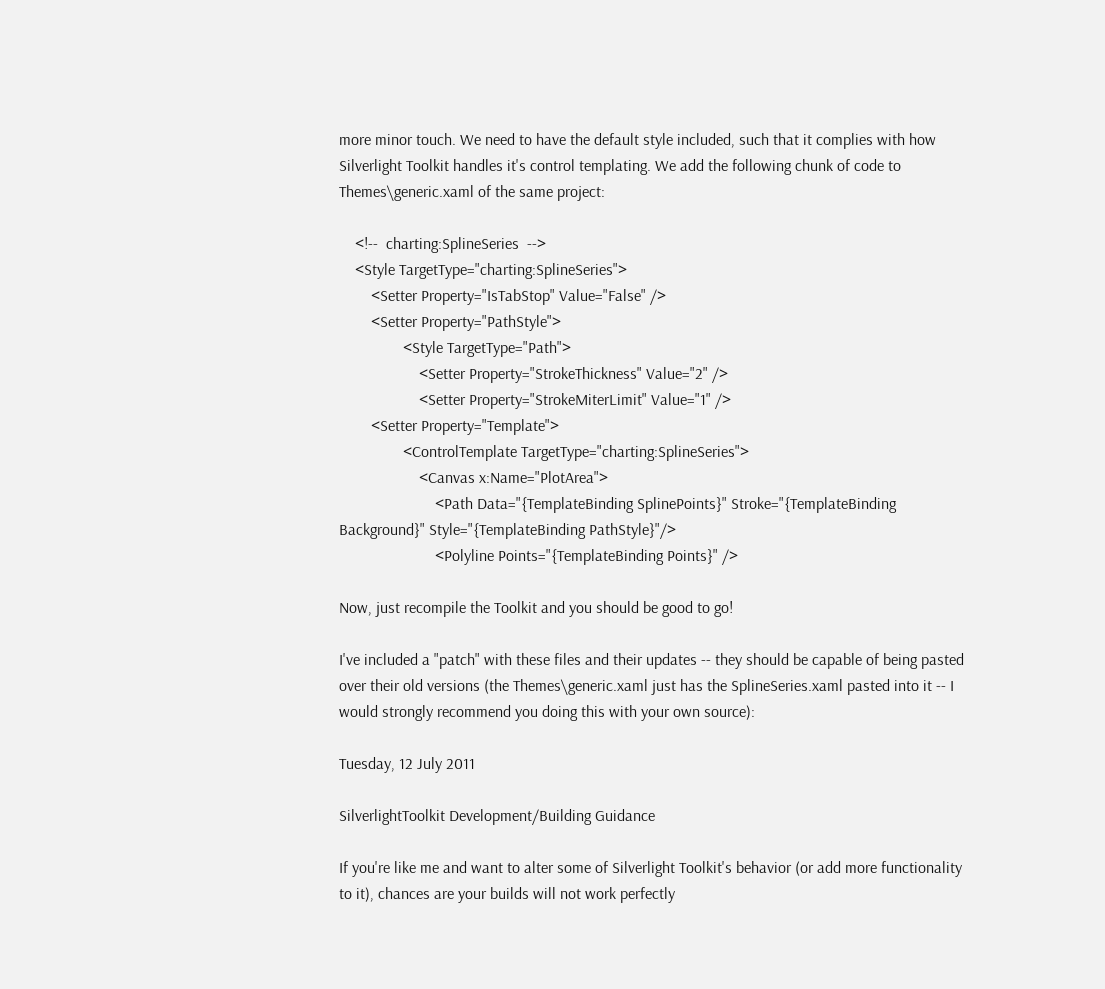more minor touch. We need to have the default style included, such that it complies with how Silverlight Toolkit handles it's control templating. We add the following chunk of code to Themes\generic.xaml of the same project:

    <!--  charting:SplineSeries  -->
    <Style TargetType="charting:SplineSeries">
        <Setter Property="IsTabStop" Value="False" />
        <Setter Property="PathStyle">
                <Style TargetType="Path">
                    <Setter Property="StrokeThickness" Value="2" />
                    <Setter Property="StrokeMiterLimit" Value="1" />
        <Setter Property="Template">
                <ControlTemplate TargetType="charting:SplineSeries">
                    <Canvas x:Name="PlotArea">
                        <Path Data="{TemplateBinding SplinePoints}" Stroke="{TemplateBinding Background}" Style="{TemplateBinding PathStyle}"/>
                        <Polyline Points="{TemplateBinding Points}" />

Now, just recompile the Toolkit and you should be good to go!

I've included a "patch" with these files and their updates -- they should be capable of being pasted over their old versions (the Themes\generic.xaml just has the SplineSeries.xaml pasted into it -- I would strongly recommend you doing this with your own source):

Tuesday, 12 July 2011

SilverlightToolkit Development/Building Guidance

If you're like me and want to alter some of Silverlight Toolkit's behavior (or add more functionality to it), chances are your builds will not work perfectly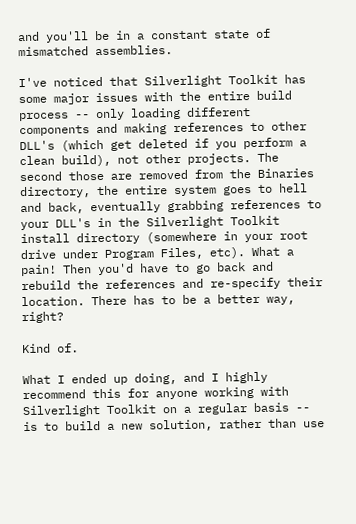and you'll be in a constant state of mismatched assemblies.

I've noticed that Silverlight Toolkit has some major issues with the entire build process -- only loading different components and making references to other DLL's (which get deleted if you perform a clean build), not other projects. The second those are removed from the Binaries directory, the entire system goes to hell and back, eventually grabbing references to your DLL's in the Silverlight Toolkit install directory (somewhere in your root drive under Program Files, etc). What a pain! Then you'd have to go back and rebuild the references and re-specify their location. There has to be a better way, right?

Kind of.

What I ended up doing, and I highly recommend this for anyone working with Silverlight Toolkit on a regular basis -- is to build a new solution, rather than use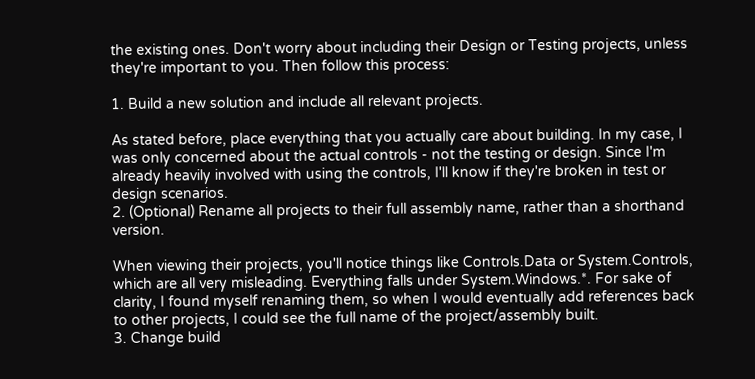the existing ones. Don't worry about including their Design or Testing projects, unless they're important to you. Then follow this process:

1. Build a new solution and include all relevant projects.

As stated before, place everything that you actually care about building. In my case, I was only concerned about the actual controls - not the testing or design. Since I'm already heavily involved with using the controls, I'll know if they're broken in test or design scenarios.
2. (Optional) Rename all projects to their full assembly name, rather than a shorthand version.

When viewing their projects, you'll notice things like Controls.Data or System.Controls, which are all very misleading. Everything falls under System.Windows.*. For sake of clarity, I found myself renaming them, so when I would eventually add references back to other projects, I could see the full name of the project/assembly built.
3. Change build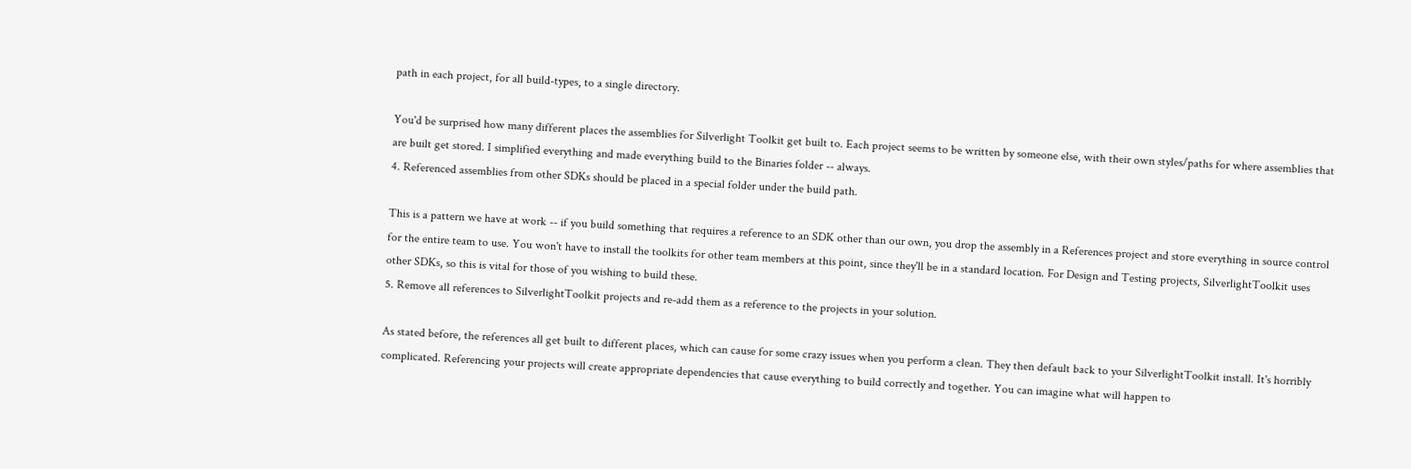path in each project, for all build-types, to a single directory.

You'd be surprised how many different places the assemblies for Silverlight Toolkit get built to. Each project seems to be written by someone else, with their own styles/paths for where assemblies that are built get stored. I simplified everything and made everything build to the Binaries folder -- always.
4. Referenced assemblies from other SDKs should be placed in a special folder under the build path.

This is a pattern we have at work -- if you build something that requires a reference to an SDK other than our own, you drop the assembly in a References project and store everything in source control for the entire team to use. You won't have to install the toolkits for other team members at this point, since they'll be in a standard location. For Design and Testing projects, SilverlightToolkit uses other SDKs, so this is vital for those of you wishing to build these.
5. Remove all references to SilverlightToolkit projects and re-add them as a reference to the projects in your solution.

As stated before, the references all get built to different places, which can cause for some crazy issues when you perform a clean. They then default back to your SilverlightToolkit install. It's horribly complicated. Referencing your projects will create appropriate dependencies that cause everything to build correctly and together. You can imagine what will happen to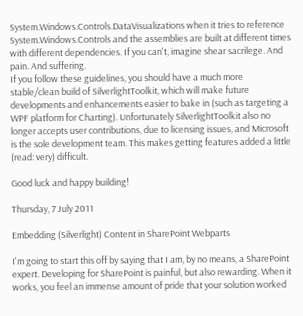System.Windows.Controls.DataVisualizations when it tries to reference System.Windows.Controls and the assemblies are built at different times with different dependencies. If you can't, imagine shear sacrilege. And pain. And suffering.
If you follow these guidelines, you should have a much more stable/clean build of SilverlightToolkit, which will make future developments and enhancements easier to bake in (such as targeting a WPF platform for Charting). Unfortunately SilverlightToolkit also no longer accepts user contributions, due to licensing issues, and Microsoft is the sole development team. This makes getting features added a little (read: very) difficult.

Good luck and happy building!

Thursday, 7 July 2011

Embedding (Silverlight) Content in SharePoint Webparts

I'm going to start this off by saying that I am, by no means, a SharePoint expert. Developing for SharePoint is painful, but also rewarding. When it works, you feel an immense amount of pride that your solution worked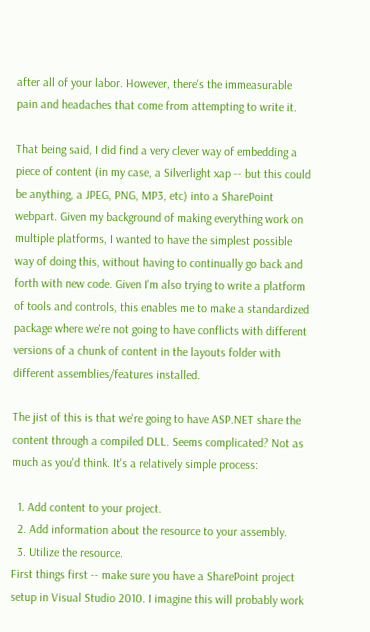after all of your labor. However, there's the immeasurable pain and headaches that come from attempting to write it.

That being said, I did find a very clever way of embedding a piece of content (in my case, a Silverlight xap -- but this could be anything, a JPEG, PNG, MP3, etc) into a SharePoint webpart. Given my background of making everything work on multiple platforms, I wanted to have the simplest possible way of doing this, without having to continually go back and forth with new code. Given I'm also trying to write a platform of tools and controls, this enables me to make a standardized package where we're not going to have conflicts with different versions of a chunk of content in the layouts folder with different assemblies/features installed.

The jist of this is that we're going to have ASP.NET share the content through a compiled DLL. Seems complicated? Not as much as you'd think. It's a relatively simple process:

  1. Add content to your project.
  2. Add information about the resource to your assembly.
  3. Utilize the resource.
First things first -- make sure you have a SharePoint project setup in Visual Studio 2010. I imagine this will probably work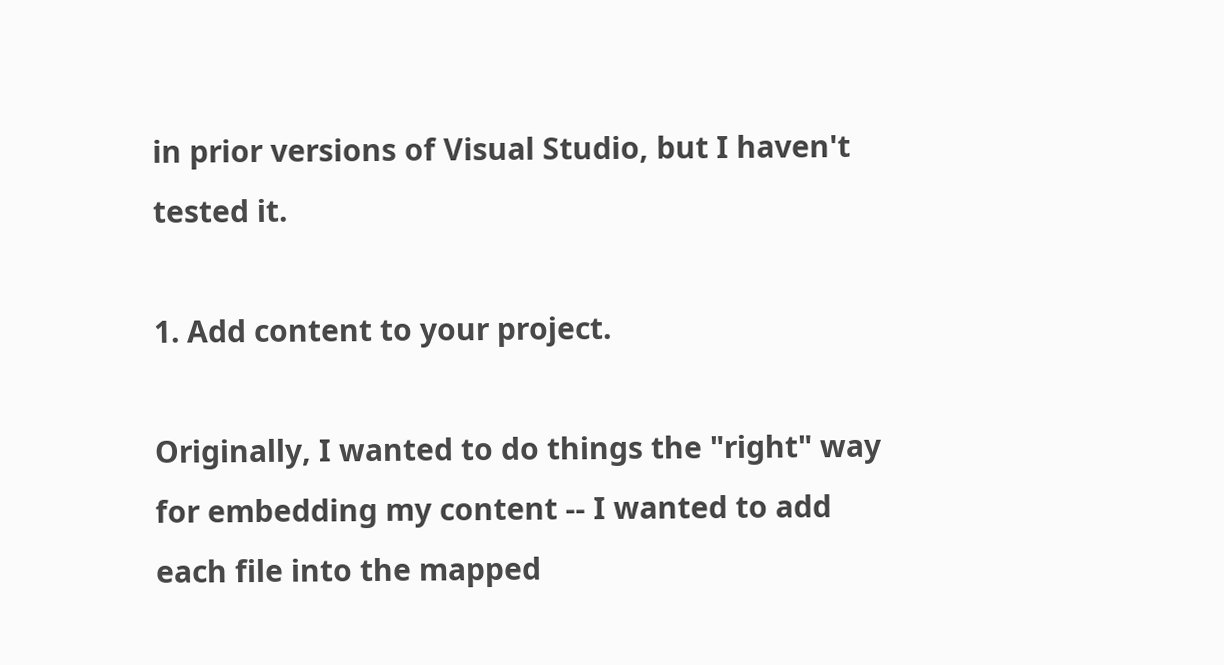in prior versions of Visual Studio, but I haven't tested it.

1. Add content to your project.

Originally, I wanted to do things the "right" way for embedding my content -- I wanted to add each file into the mapped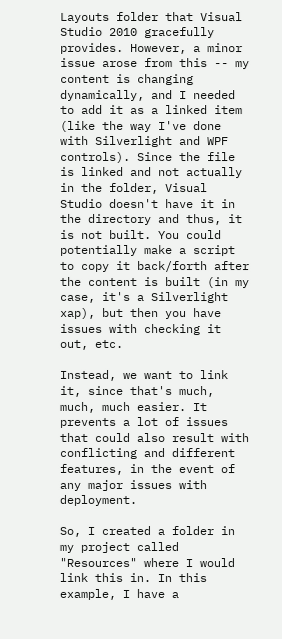Layouts folder that Visual Studio 2010 gracefully provides. However, a minor issue arose from this -- my content is changing dynamically, and I needed to add it as a linked item (like the way I've done with Silverlight and WPF controls). Since the file is linked and not actually in the folder, Visual Studio doesn't have it in the directory and thus, it is not built. You could potentially make a script to copy it back/forth after the content is built (in my case, it's a Silverlight xap), but then you have issues with checking it out, etc.

Instead, we want to link it, since that's much, much, much easier. It prevents a lot of issues that could also result with conflicting and different features, in the event of any major issues with deployment.

So, I created a folder in my project called "Resources" where I would link this in. In this example, I have a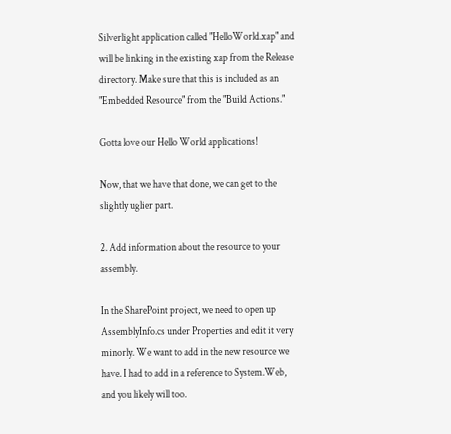Silverlight application called "HelloWorld.xap" and will be linking in the existing xap from the Release directory. Make sure that this is included as an "Embedded Resource" from the "Build Actions."

Gotta love our Hello World applications!

Now, that we have that done, we can get to the slightly uglier part.

2. Add information about the resource to your assembly.

In the SharePoint project, we need to open up AssemblyInfo.cs under Properties and edit it very minorly. We want to add in the new resource we have. I had to add in a reference to System.Web, and you likely will too.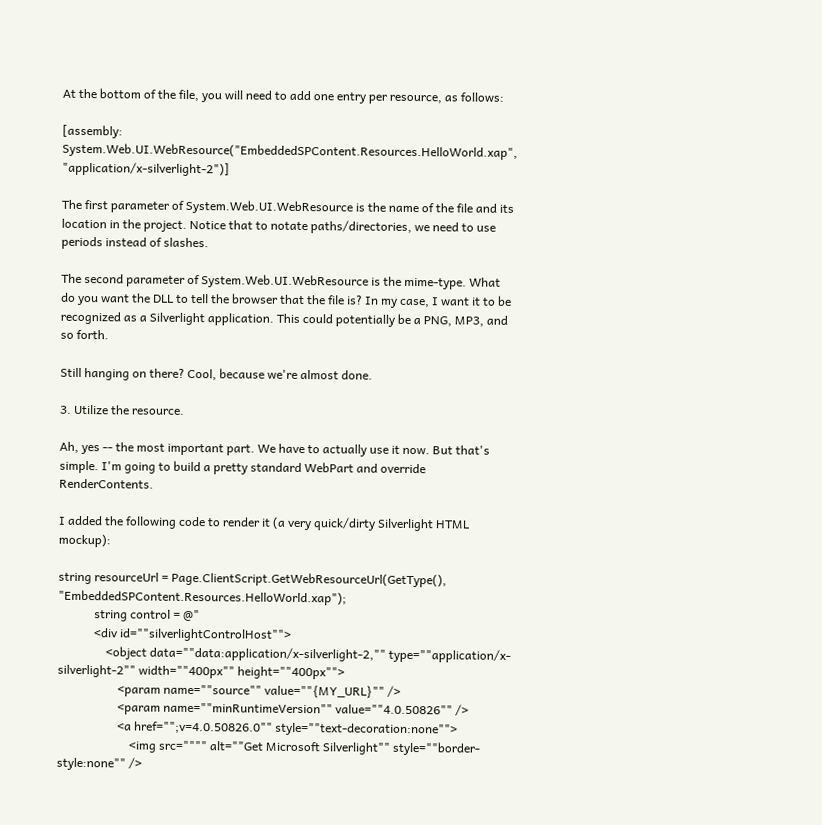At the bottom of the file, you will need to add one entry per resource, as follows:

[assembly: System.Web.UI.WebResource("EmbeddedSPContent.Resources.HelloWorld.xap", "application/x-silverlight-2")]

The first parameter of System.Web.UI.WebResource is the name of the file and its location in the project. Notice that to notate paths/directories, we need to use periods instead of slashes.

The second parameter of System.Web.UI.WebResource is the mime-type. What do you want the DLL to tell the browser that the file is? In my case, I want it to be recognized as a Silverlight application. This could potentially be a PNG, MP3, and so forth.

Still hanging on there? Cool, because we're almost done.

3. Utilize the resource.

Ah, yes -- the most important part. We have to actually use it now. But that's simple. I'm going to build a pretty standard WebPart and override RenderContents.

I added the following code to render it (a very quick/dirty Silverlight HTML mockup):

string resourceUrl = Page.ClientScript.GetWebResourceUrl(GetType(), "EmbeddedSPContent.Resources.HelloWorld.xap");
            string control = @"
            <div id=""silverlightControlHost"">
                <object data=""data:application/x-silverlight-2,"" type=""application/x-silverlight-2"" width=""400px"" height=""400px"">
                    <param name=""source"" value=""{MY_URL}"" />
                    <param name=""minRuntimeVersion"" value=""4.0.50826"" />
                    <a href="";v=4.0.50826.0"" style=""text-decoration:none"">
                        <img src="""" alt=""Get Microsoft Silverlight"" style=""border-style:none"" />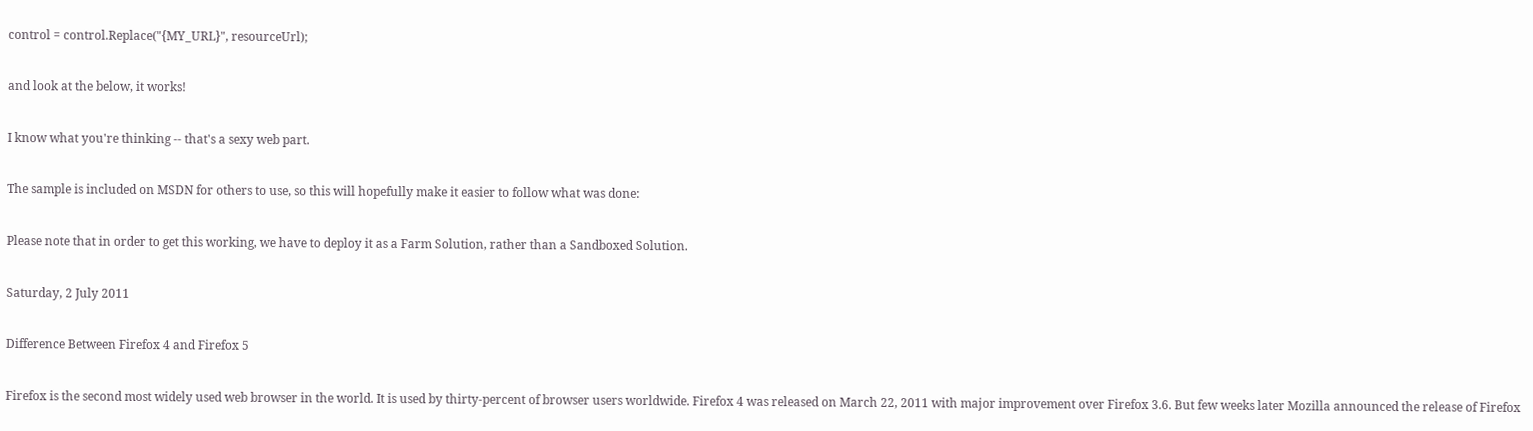control = control.Replace("{MY_URL}", resourceUrl);

and look at the below, it works!

I know what you're thinking -- that's a sexy web part.

The sample is included on MSDN for others to use, so this will hopefully make it easier to follow what was done:

Please note that in order to get this working, we have to deploy it as a Farm Solution, rather than a Sandboxed Solution.

Saturday, 2 July 2011

Difference Between Firefox 4 and Firefox 5

Firefox is the second most widely used web browser in the world. It is used by thirty-percent of browser users worldwide. Firefox 4 was released on March 22, 2011 with major improvement over Firefox 3.6. But few weeks later Mozilla announced the release of Firefox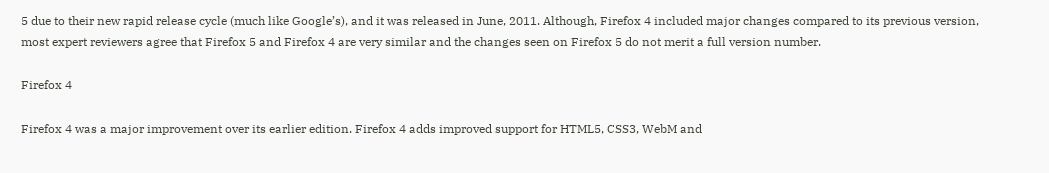5 due to their new rapid release cycle (much like Google’s), and it was released in June, 2011. Although, Firefox 4 included major changes compared to its previous version, most expert reviewers agree that Firefox 5 and Firefox 4 are very similar and the changes seen on Firefox 5 do not merit a full version number.

Firefox 4

Firefox 4 was a major improvement over its earlier edition. Firefox 4 adds improved support for HTML5, CSS3, WebM and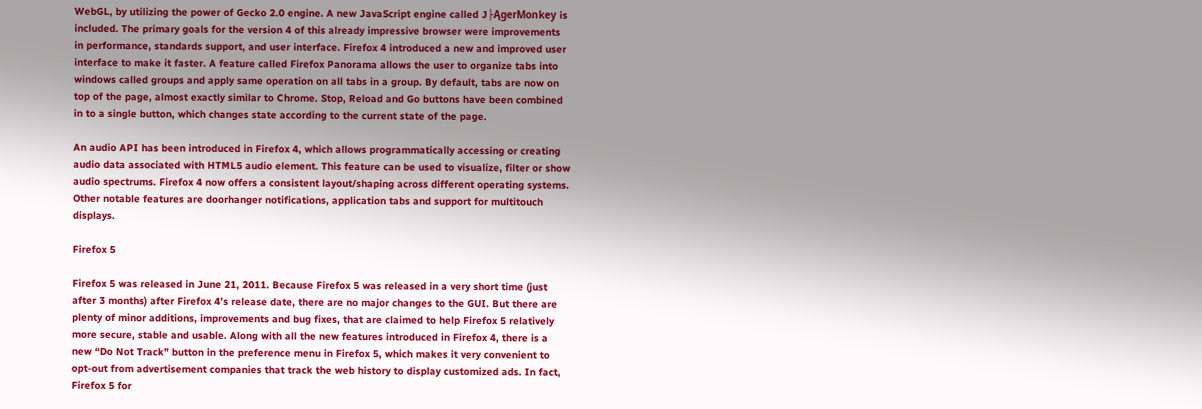WebGL, by utilizing the power of Gecko 2.0 engine. A new JavaScript engine called J├ĄgerMonkey is included. The primary goals for the version 4 of this already impressive browser were improvements in performance, standards support, and user interface. Firefox 4 introduced a new and improved user interface to make it faster. A feature called Firefox Panorama allows the user to organize tabs into windows called groups and apply same operation on all tabs in a group. By default, tabs are now on top of the page, almost exactly similar to Chrome. Stop, Reload and Go buttons have been combined in to a single button, which changes state according to the current state of the page.

An audio API has been introduced in Firefox 4, which allows programmatically accessing or creating audio data associated with HTML5 audio element. This feature can be used to visualize, filter or show audio spectrums. Firefox 4 now offers a consistent layout/shaping across different operating systems. Other notable features are doorhanger notifications, application tabs and support for multitouch displays.

Firefox 5

Firefox 5 was released in June 21, 2011. Because Firefox 5 was released in a very short time (just after 3 months) after Firefox 4’s release date, there are no major changes to the GUI. But there are plenty of minor additions, improvements and bug fixes, that are claimed to help Firefox 5 relatively more secure, stable and usable. Along with all the new features introduced in Firefox 4, there is a new “Do Not Track” button in the preference menu in Firefox 5, which makes it very convenient to opt-out from advertisement companies that track the web history to display customized ads. In fact, Firefox 5 for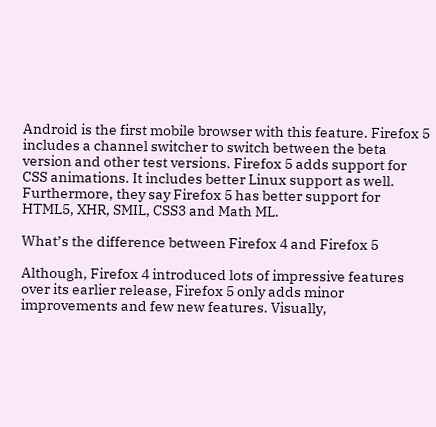Android is the first mobile browser with this feature. Firefox 5 includes a channel switcher to switch between the beta version and other test versions. Firefox 5 adds support for CSS animations. It includes better Linux support as well. Furthermore, they say Firefox 5 has better support for HTML5, XHR, SMIL, CSS3 and Math ML.

What’s the difference between Firefox 4 and Firefox 5

Although, Firefox 4 introduced lots of impressive features over its earlier release, Firefox 5 only adds minor improvements and few new features. Visually,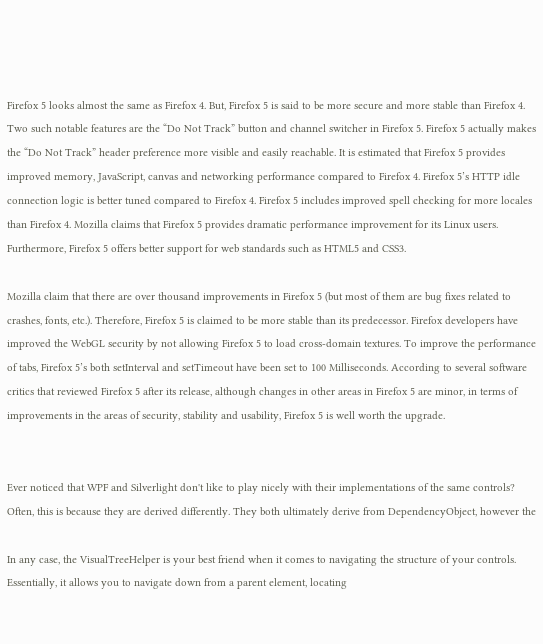Firefox 5 looks almost the same as Firefox 4. But, Firefox 5 is said to be more secure and more stable than Firefox 4. Two such notable features are the “Do Not Track” button and channel switcher in Firefox 5. Firefox 5 actually makes the “Do Not Track” header preference more visible and easily reachable. It is estimated that Firefox 5 provides improved memory, JavaScript, canvas and networking performance compared to Firefox 4. Firefox 5’s HTTP idle connection logic is better tuned compared to Firefox 4. Firefox 5 includes improved spell checking for more locales than Firefox 4. Mozilla claims that Firefox 5 provides dramatic performance improvement for its Linux users. Furthermore, Firefox 5 offers better support for web standards such as HTML5 and CSS3.

Mozilla claim that there are over thousand improvements in Firefox 5 (but most of them are bug fixes related to crashes, fonts, etc.). Therefore, Firefox 5 is claimed to be more stable than its predecessor. Firefox developers have improved the WebGL security by not allowing Firefox 5 to load cross-domain textures. To improve the performance of tabs, Firefox 5’s both setInterval and setTimeout have been set to 100 Milliseconds. According to several software critics that reviewed Firefox 5 after its release, although changes in other areas in Firefox 5 are minor, in terms of improvements in the areas of security, stability and usability, Firefox 5 is well worth the upgrade.


Ever noticed that WPF and Silverlight don't like to play nicely with their implementations of the same controls? Often, this is because they are derived differently. They both ultimately derive from DependencyObject, however the

In any case, the VisualTreeHelper is your best friend when it comes to navigating the structure of your controls. Essentially, it allows you to navigate down from a parent element, locating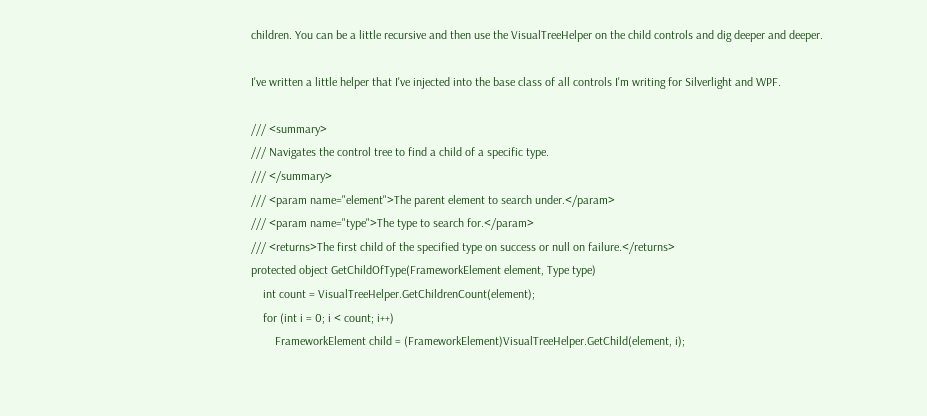children. You can be a little recursive and then use the VisualTreeHelper on the child controls and dig deeper and deeper.

I've written a little helper that I've injected into the base class of all controls I'm writing for Silverlight and WPF.

/// <summary>
/// Navigates the control tree to find a child of a specific type.
/// </summary>
/// <param name="element">The parent element to search under.</param>
/// <param name="type">The type to search for.</param>
/// <returns>The first child of the specified type on success or null on failure.</returns>
protected object GetChildOfType(FrameworkElement element, Type type)
    int count = VisualTreeHelper.GetChildrenCount(element);
    for (int i = 0; i < count; i++)
        FrameworkElement child = (FrameworkElement)VisualTreeHelper.GetChild(element, i);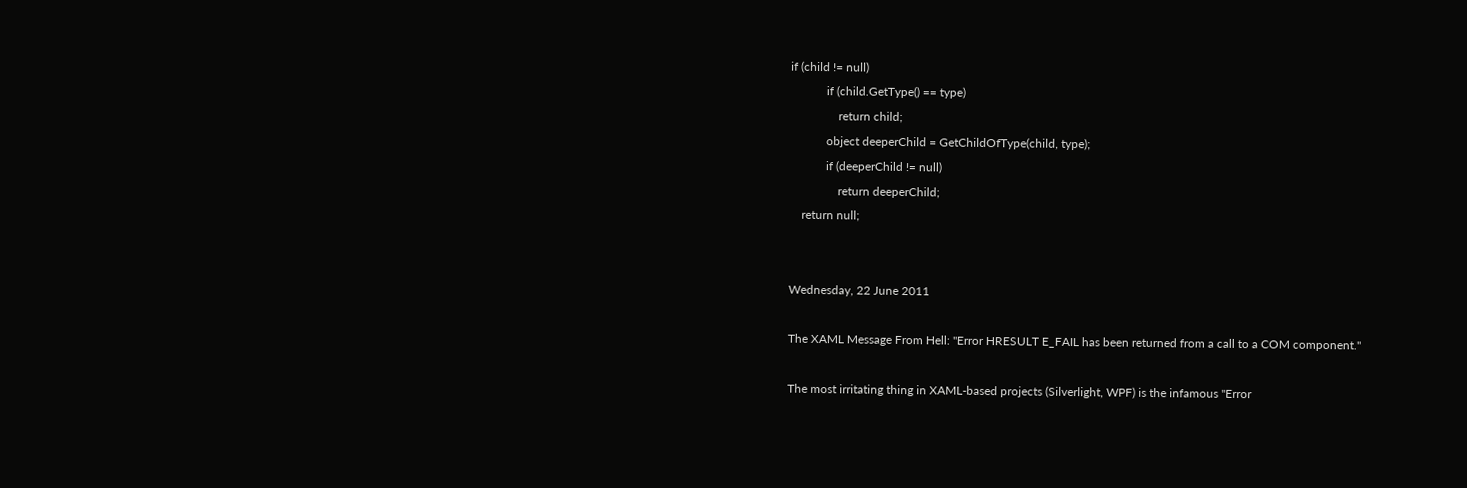if (child != null)
            if (child.GetType() == type)
                return child;
            object deeperChild = GetChildOfType(child, type);
            if (deeperChild != null)
                return deeperChild;
    return null;


Wednesday, 22 June 2011

The XAML Message From Hell: "Error HRESULT E_FAIL has been returned from a call to a COM component."

The most irritating thing in XAML-based projects (Silverlight, WPF) is the infamous "Error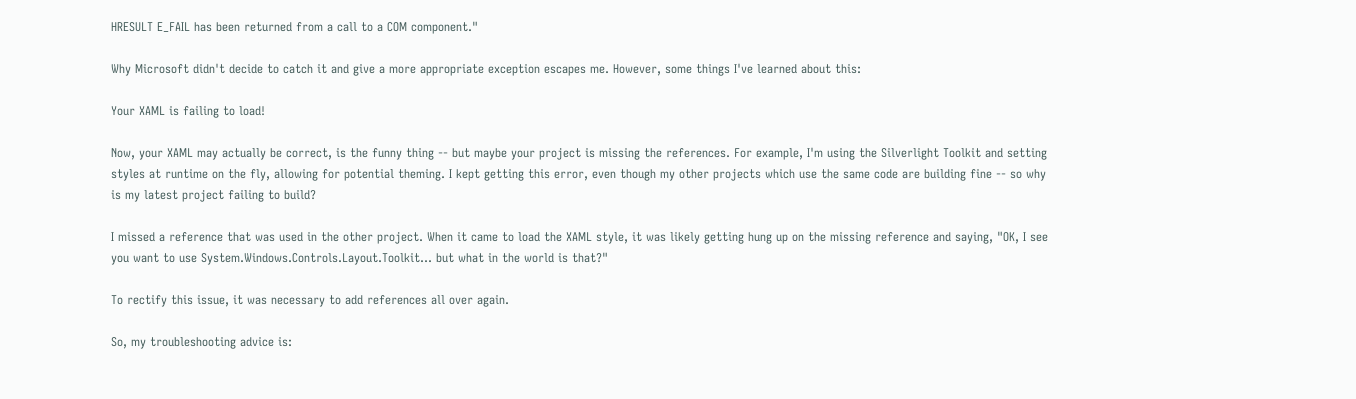HRESULT E_FAIL has been returned from a call to a COM component."

Why Microsoft didn't decide to catch it and give a more appropriate exception escapes me. However, some things I've learned about this:

Your XAML is failing to load!

Now, your XAML may actually be correct, is the funny thing -- but maybe your project is missing the references. For example, I'm using the Silverlight Toolkit and setting styles at runtime on the fly, allowing for potential theming. I kept getting this error, even though my other projects which use the same code are building fine -- so why is my latest project failing to build?

I missed a reference that was used in the other project. When it came to load the XAML style, it was likely getting hung up on the missing reference and saying, "OK, I see you want to use System.Windows.Controls.Layout.Toolkit... but what in the world is that?"

To rectify this issue, it was necessary to add references all over again.

So, my troubleshooting advice is: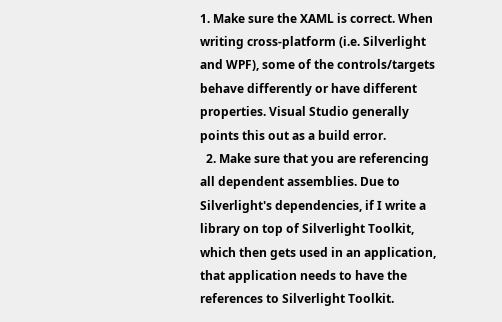1. Make sure the XAML is correct. When writing cross-platform (i.e. Silverlight and WPF), some of the controls/targets behave differently or have different properties. Visual Studio generally points this out as a build error.
  2. Make sure that you are referencing all dependent assemblies. Due to Silverlight's dependencies, if I write a library on top of Silverlight Toolkit, which then gets used in an application, that application needs to have the references to Silverlight Toolkit.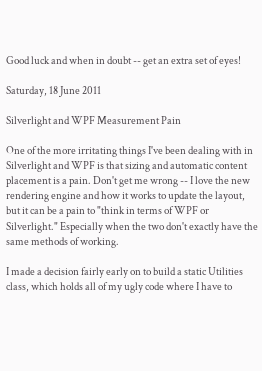Good luck and when in doubt -- get an extra set of eyes!

Saturday, 18 June 2011

Silverlight and WPF Measurement Pain

One of the more irritating things I've been dealing with in Silverlight and WPF is that sizing and automatic content placement is a pain. Don't get me wrong -- I love the new rendering engine and how it works to update the layout, but it can be a pain to "think in terms of WPF or Silverlight." Especially when the two don't exactly have the same methods of working.

I made a decision fairly early on to build a static Utilities class, which holds all of my ugly code where I have to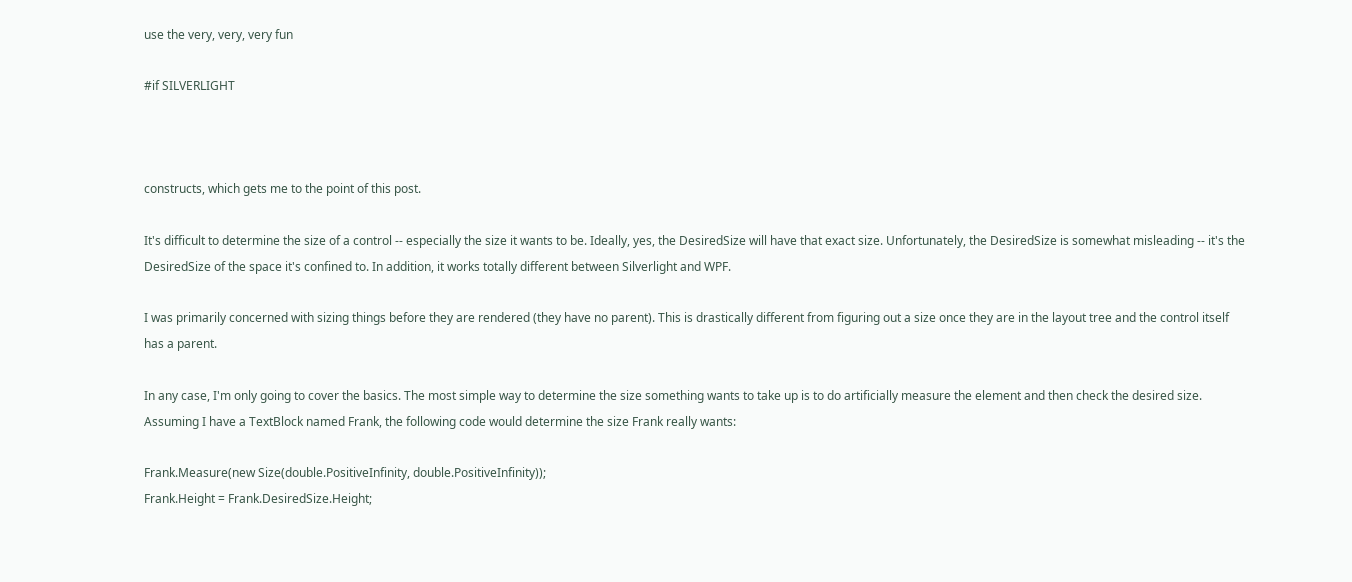use the very, very, very fun

#if SILVERLIGHT



constructs, which gets me to the point of this post.

It's difficult to determine the size of a control -- especially the size it wants to be. Ideally, yes, the DesiredSize will have that exact size. Unfortunately, the DesiredSize is somewhat misleading -- it's the DesiredSize of the space it's confined to. In addition, it works totally different between Silverlight and WPF.

I was primarily concerned with sizing things before they are rendered (they have no parent). This is drastically different from figuring out a size once they are in the layout tree and the control itself has a parent.

In any case, I'm only going to cover the basics. The most simple way to determine the size something wants to take up is to do artificially measure the element and then check the desired size. Assuming I have a TextBlock named Frank, the following code would determine the size Frank really wants:

Frank.Measure(new Size(double.PositiveInfinity, double.PositiveInfinity));
Frank.Height = Frank.DesiredSize.Height;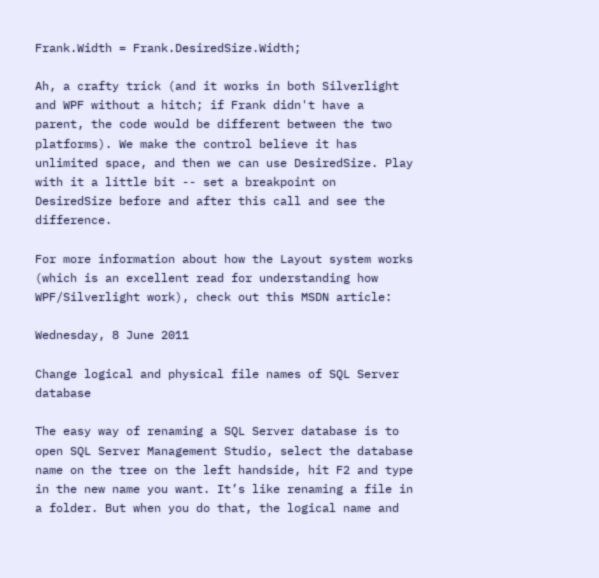Frank.Width = Frank.DesiredSize.Width;

Ah, a crafty trick (and it works in both Silverlight and WPF without a hitch; if Frank didn't have a parent, the code would be different between the two platforms). We make the control believe it has unlimited space, and then we can use DesiredSize. Play with it a little bit -- set a breakpoint on DesiredSize before and after this call and see the difference.

For more information about how the Layout system works (which is an excellent read for understanding how WPF/Silverlight work), check out this MSDN article:

Wednesday, 8 June 2011

Change logical and physical file names of SQL Server database

The easy way of renaming a SQL Server database is to open SQL Server Management Studio, select the database name on the tree on the left handside, hit F2 and type in the new name you want. It’s like renaming a file in a folder. But when you do that, the logical name and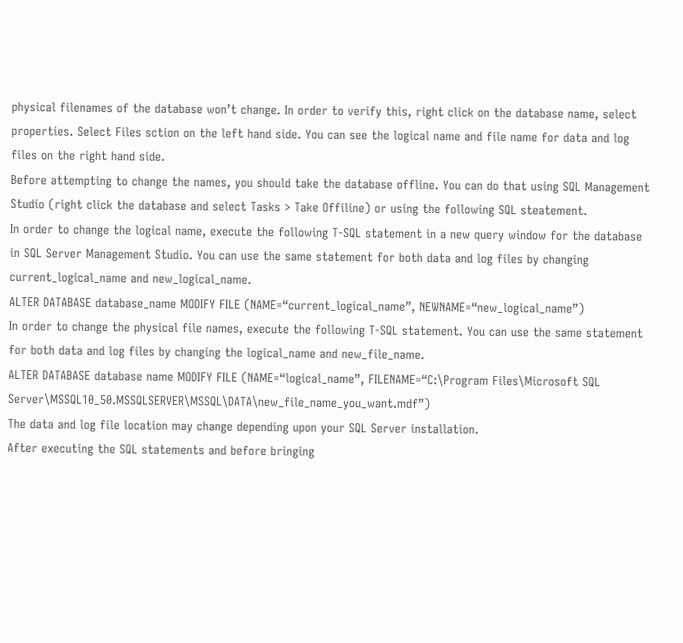physical filenames of the database won’t change. In order to verify this, right click on the database name, select properties. Select Files sction on the left hand side. You can see the logical name and file name for data and log files on the right hand side.
Before attempting to change the names, you should take the database offline. You can do that using SQL Management Studio (right click the database and select Tasks > Take Offiline) or using the following SQL steatement.
In order to change the logical name, execute the following T-SQL statement in a new query window for the database in SQL Server Management Studio. You can use the same statement for both data and log files by changing current_logical_name and new_logical_name.
ALTER DATABASE database_name MODIFY FILE (NAME=“current_logical_name”, NEWNAME=“new_logical_name”)
In order to change the physical file names, execute the following T-SQL statement. You can use the same statement for both data and log files by changing the logical_name and new_file_name.
ALTER DATABASE database name MODIFY FILE (NAME=“logical_name”, FILENAME=“C:\Program Files\Microsoft SQL Server\MSSQL10_50.MSSQLSERVER\MSSQL\DATA\new_file_name_you_want.mdf”)
The data and log file location may change depending upon your SQL Server installation.
After executing the SQL statements and before bringing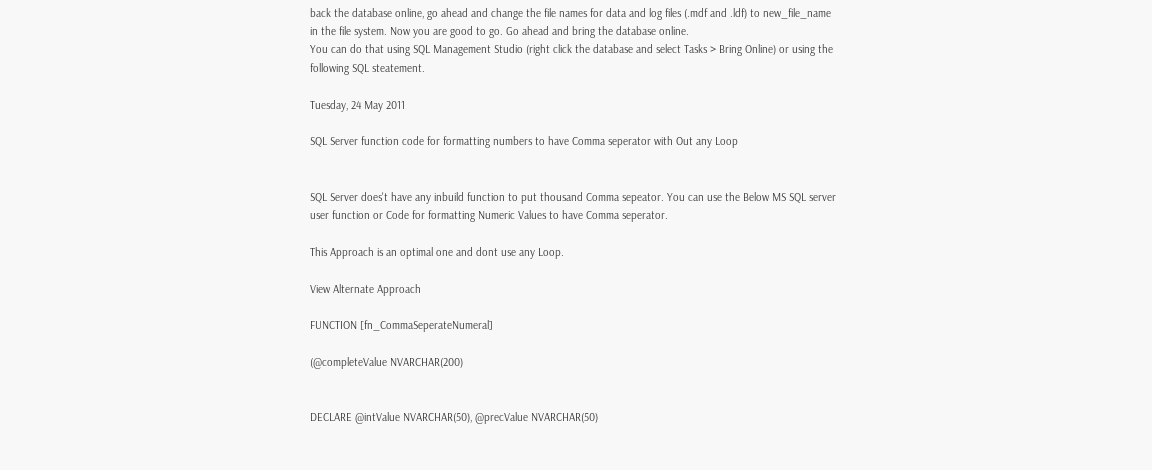back the database online, go ahead and change the file names for data and log files (.mdf and .ldf) to new_file_name in the file system. Now you are good to go. Go ahead and bring the database online.
You can do that using SQL Management Studio (right click the database and select Tasks > Bring Online) or using the following SQL steatement.

Tuesday, 24 May 2011

SQL Server function code for formatting numbers to have Comma seperator with Out any Loop


SQL Server does't have any inbuild function to put thousand Comma sepeator. You can use the Below MS SQL server user function or Code for formatting Numeric Values to have Comma seperator.

This Approach is an optimal one and dont use any Loop.

View Alternate Approach

FUNCTION [fn_CommaSeperateNumeral]

(@completeValue NVARCHAR(200)


DECLARE @intValue NVARCHAR(50), @precValue NVARCHAR(50)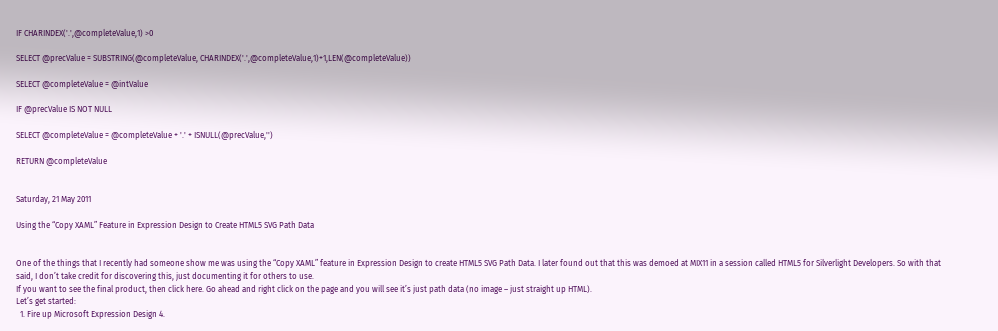IF CHARINDEX('.',@completeValue,1) >0

SELECT @precValue = SUBSTRING(@completeValue, CHARINDEX('.',@completeValue,1)+1,LEN(@completeValue))

SELECT @completeValue = @intValue

IF @precValue IS NOT NULL

SELECT @completeValue = @completeValue + '.' + ISNULL(@precValue,'')

RETURN @completeValue


Saturday, 21 May 2011

Using the “Copy XAML” Feature in Expression Design to Create HTML5 SVG Path Data


One of the things that I recently had someone show me was using the “Copy XAML” feature in Expression Design to create HTML5 SVG Path Data. I later found out that this was demoed at MIX11 in a session called HTML5 for Silverlight Developers. So with that said, I don’t take credit for discovering this, just documenting it for others to use.
If you want to see the final product, then click here. Go ahead and right click on the page and you will see it’s just path data (no image – just straight up HTML).
Let’s get started:
  1. Fire up Microsoft Expression Design 4.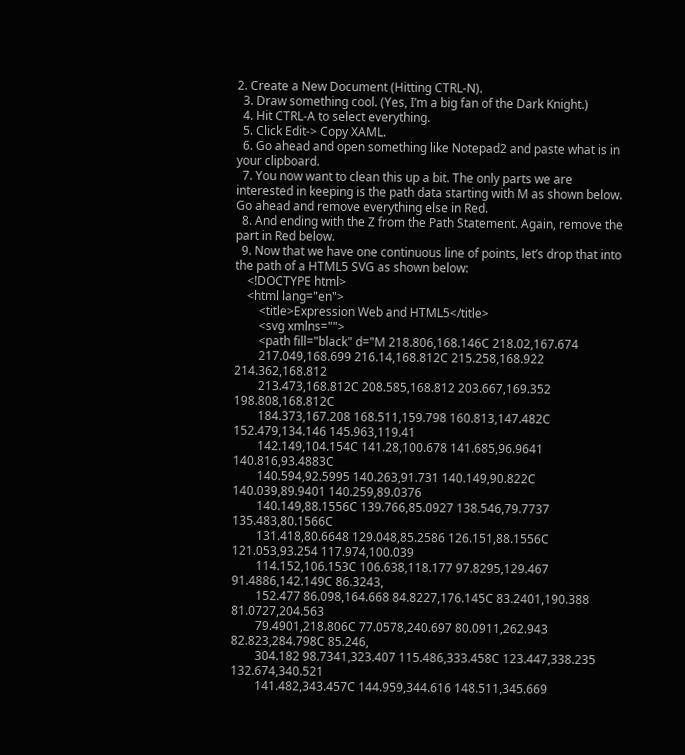2. Create a New Document (Hitting CTRL-N).
  3. Draw something cool. (Yes, I’m a big fan of the Dark Knight.)
  4. Hit CTRL-A to select everything.
  5. Click Edit-> Copy XAML.
  6. Go ahead and open something like Notepad2 and paste what is in your clipboard.
  7. You now want to clean this up a bit. The only parts we are interested in keeping is the path data starting with M as shown below. Go ahead and remove everything else in Red.
  8. And ending with the Z from the Path Statement. Again, remove the part in Red below.
  9. Now that we have one continuous line of points, let’s drop that into the path of a HTML5 SVG as shown below:
    <!DOCTYPE html>
    <html lang="en">
        <title>Expression Web and HTML5</title>
        <svg xmlns="">
        <path fill="black" d="M 218.806,168.146C 218.02,167.674
        217.049,168.699 216.14,168.812C 215.258,168.922 214.362,168.812
        213.473,168.812C 208.585,168.812 203.667,169.352 198.808,168.812C
        184.373,167.208 168.511,159.798 160.813,147.482C 152.479,134.146 145.963,119.41
        142.149,104.154C 141.28,100.678 141.685,96.9641 140.816,93.4883C
        140.594,92.5995 140.263,91.731 140.149,90.822C 140.039,89.9401 140.259,89.0376
        140.149,88.1556C 139.766,85.0927 138.546,79.7737 135.483,80.1566C
        131.418,80.6648 129.048,85.2586 126.151,88.1556C 121.053,93.254 117.974,100.039
        114.152,106.153C 106.638,118.177 97.8295,129.467 91.4886,142.149C 86.3243,
        152.477 86.098,164.668 84.8227,176.145C 83.2401,190.388 81.0727,204.563
        79.4901,218.806C 77.0578,240.697 80.0911,262.943 82.823,284.798C 85.246,
        304.182 98.7341,323.407 115.486,333.458C 123.447,338.235 132.674,340.521
        141.482,343.457C 144.959,344.616 148.511,345.669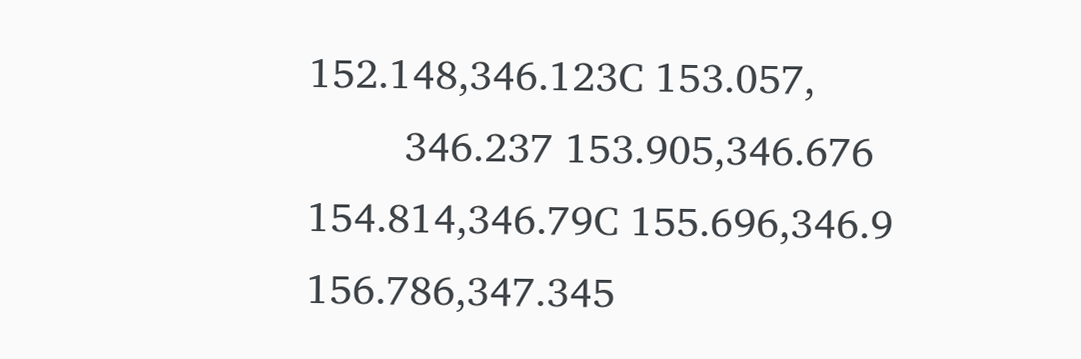152.148,346.123C 153.057,
        346.237 153.905,346.676 154.814,346.79C 155.696,346.9 156.786,347.345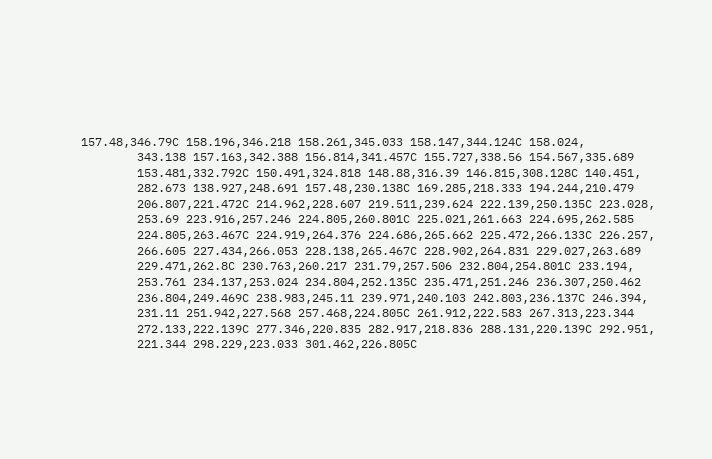157.48,346.79C 158.196,346.218 158.261,345.033 158.147,344.124C 158.024,
        343.138 157.163,342.388 156.814,341.457C 155.727,338.56 154.567,335.689
        153.481,332.792C 150.491,324.818 148.88,316.39 146.815,308.128C 140.451,
        282.673 138.927,248.691 157.48,230.138C 169.285,218.333 194.244,210.479
        206.807,221.472C 214.962,228.607 219.511,239.624 222.139,250.135C 223.028,
        253.69 223.916,257.246 224.805,260.801C 225.021,261.663 224.695,262.585
        224.805,263.467C 224.919,264.376 224.686,265.662 225.472,266.133C 226.257,
        266.605 227.434,266.053 228.138,265.467C 228.902,264.831 229.027,263.689
        229.471,262.8C 230.763,260.217 231.79,257.506 232.804,254.801C 233.194,
        253.761 234.137,253.024 234.804,252.135C 235.471,251.246 236.307,250.462
        236.804,249.469C 238.983,245.11 239.971,240.103 242.803,236.137C 246.394,
        231.11 251.942,227.568 257.468,224.805C 261.912,222.583 267.313,223.344
        272.133,222.139C 277.346,220.835 282.917,218.836 288.131,220.139C 292.951,
        221.344 298.229,223.033 301.462,226.805C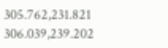305.762,231.821 306.039,239.202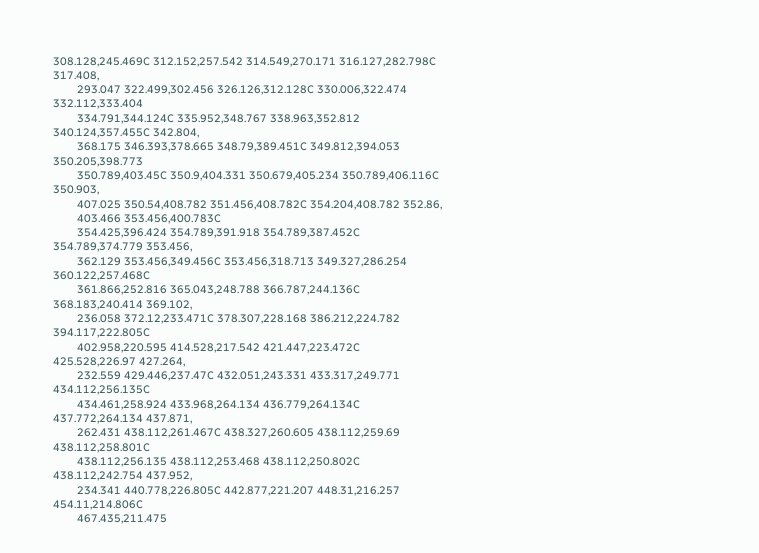308.128,245.469C 312.152,257.542 314.549,270.171 316.127,282.798C 317.408,
        293.047 322.499,302.456 326.126,312.128C 330.006,322.474 332.112,333.404
        334.791,344.124C 335.952,348.767 338.963,352.812 340.124,357.455C 342.804,
        368.175 346.393,378.665 348.79,389.451C 349.812,394.053 350.205,398.773
        350.789,403.45C 350.9,404.331 350.679,405.234 350.789,406.116C 350.903,
        407.025 350.54,408.782 351.456,408.782C 354.204,408.782 352.86,
        403.466 353.456,400.783C
        354.425,396.424 354.789,391.918 354.789,387.452C 354.789,374.779 353.456,
        362.129 353.456,349.456C 353.456,318.713 349.327,286.254 360.122,257.468C
        361.866,252.816 365.043,248.788 366.787,244.136C 368.183,240.414 369.102,
        236.058 372.12,233.471C 378.307,228.168 386.212,224.782 394.117,222.805C
        402.958,220.595 414.528,217.542 421.447,223.472C 425.528,226.97 427.264,
        232.559 429.446,237.47C 432.051,243.331 433.317,249.771 434.112,256.135C
        434.461,258.924 433.968,264.134 436.779,264.134C 437.772,264.134 437.871,
        262.431 438.112,261.467C 438.327,260.605 438.112,259.69 438.112,258.801C
        438.112,256.135 438.112,253.468 438.112,250.802C 438.112,242.754 437.952,
        234.341 440.778,226.805C 442.877,221.207 448.31,216.257 454.11,214.806C
        467.435,211.475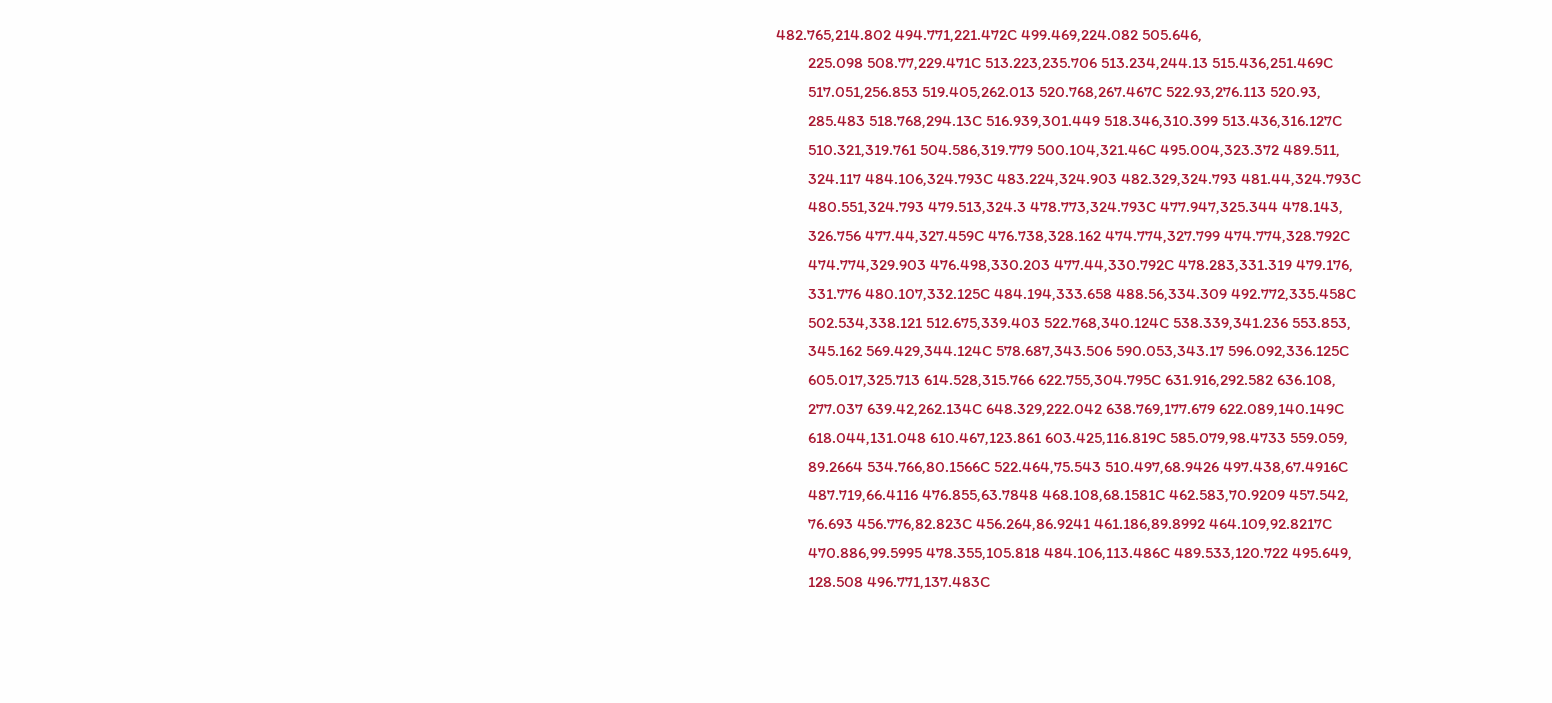482.765,214.802 494.771,221.472C 499.469,224.082 505.646,
        225.098 508.77,229.471C 513.223,235.706 513.234,244.13 515.436,251.469C
        517.051,256.853 519.405,262.013 520.768,267.467C 522.93,276.113 520.93,
        285.483 518.768,294.13C 516.939,301.449 518.346,310.399 513.436,316.127C
        510.321,319.761 504.586,319.779 500.104,321.46C 495.004,323.372 489.511,
        324.117 484.106,324.793C 483.224,324.903 482.329,324.793 481.44,324.793C
        480.551,324.793 479.513,324.3 478.773,324.793C 477.947,325.344 478.143,
        326.756 477.44,327.459C 476.738,328.162 474.774,327.799 474.774,328.792C
        474.774,329.903 476.498,330.203 477.44,330.792C 478.283,331.319 479.176,
        331.776 480.107,332.125C 484.194,333.658 488.56,334.309 492.772,335.458C
        502.534,338.121 512.675,339.403 522.768,340.124C 538.339,341.236 553.853,
        345.162 569.429,344.124C 578.687,343.506 590.053,343.17 596.092,336.125C
        605.017,325.713 614.528,315.766 622.755,304.795C 631.916,292.582 636.108,
        277.037 639.42,262.134C 648.329,222.042 638.769,177.679 622.089,140.149C
        618.044,131.048 610.467,123.861 603.425,116.819C 585.079,98.4733 559.059,
        89.2664 534.766,80.1566C 522.464,75.543 510.497,68.9426 497.438,67.4916C
        487.719,66.4116 476.855,63.7848 468.108,68.1581C 462.583,70.9209 457.542,
        76.693 456.776,82.823C 456.264,86.9241 461.186,89.8992 464.109,92.8217C
        470.886,99.5995 478.355,105.818 484.106,113.486C 489.533,120.722 495.649,
        128.508 496.771,137.483C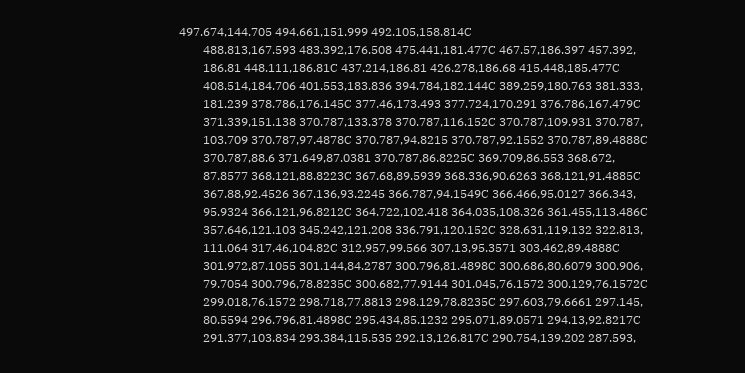497.674,144.705 494.661,151.999 492.105,158.814C
        488.813,167.593 483.392,176.508 475.441,181.477C 467.57,186.397 457.392,
        186.81 448.111,186.81C 437.214,186.81 426.278,186.68 415.448,185.477C
        408.514,184.706 401.553,183.836 394.784,182.144C 389.259,180.763 381.333,
        181.239 378.786,176.145C 377.46,173.493 377.724,170.291 376.786,167.479C
        371.339,151.138 370.787,133.378 370.787,116.152C 370.787,109.931 370.787,
        103.709 370.787,97.4878C 370.787,94.8215 370.787,92.1552 370.787,89.4888C
        370.787,88.6 371.649,87.0381 370.787,86.8225C 369.709,86.553 368.672,
        87.8577 368.121,88.8223C 367.68,89.5939 368.336,90.6263 368.121,91.4885C
        367.88,92.4526 367.136,93.2245 366.787,94.1549C 366.466,95.0127 366.343,
        95.9324 366.121,96.8212C 364.722,102.418 364.035,108.326 361.455,113.486C
        357.646,121.103 345.242,121.208 336.791,120.152C 328.631,119.132 322.813,
        111.064 317.46,104.82C 312.957,99.566 307.13,95.3571 303.462,89.4888C
        301.972,87.1055 301.144,84.2787 300.796,81.4898C 300.686,80.6079 300.906,
        79.7054 300.796,78.8235C 300.682,77.9144 301.045,76.1572 300.129,76.1572C
        299.018,76.1572 298.718,77.8813 298.129,78.8235C 297.603,79.6661 297.145,
        80.5594 296.796,81.4898C 295.434,85.1232 295.071,89.0571 294.13,92.8217C
        291.377,103.834 293.384,115.535 292.13,126.817C 290.754,139.202 287.593,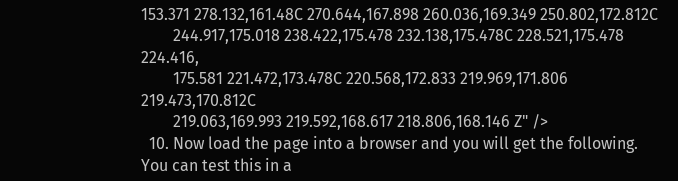153.371 278.132,161.48C 270.644,167.898 260.036,169.349 250.802,172.812C
        244.917,175.018 238.422,175.478 232.138,175.478C 228.521,175.478 224.416,
        175.581 221.472,173.478C 220.568,172.833 219.969,171.806 219.473,170.812C
        219.063,169.993 219.592,168.617 218.806,168.146 Z" />
  10. Now load the page into a browser and you will get the following. You can test this in a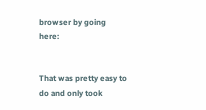browser by going here:


That was pretty easy to do and only took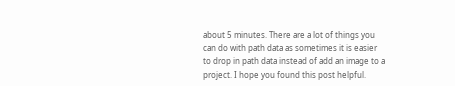about 5 minutes. There are a lot of things you can do with path data as sometimes it is easier to drop in path data instead of add an image to a project. I hope you found this post helpful.